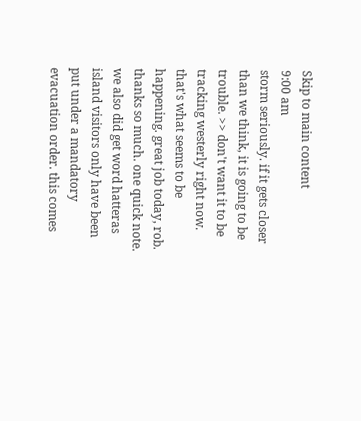Skip to main content
9:00 am
storm seriously. if it gets closer than we think, it is going to be trouble. >> don't want it to be tracking westerly right now. that's what seems to be happening. great job today, rob. thanks so much. one quick note. we also did get word hatteras island visitors only have been put under a mandatory evacuation order. this comes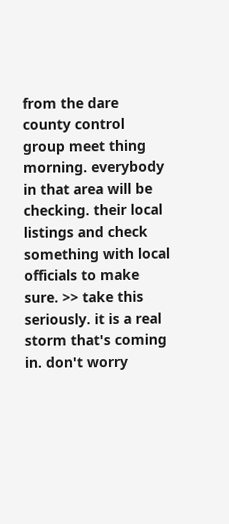from the dare county control group meet thing morning. everybody in that area will be checking. their local listings and check something with local officials to make sure. >> take this seriously. it is a real storm that's coming in. don't worry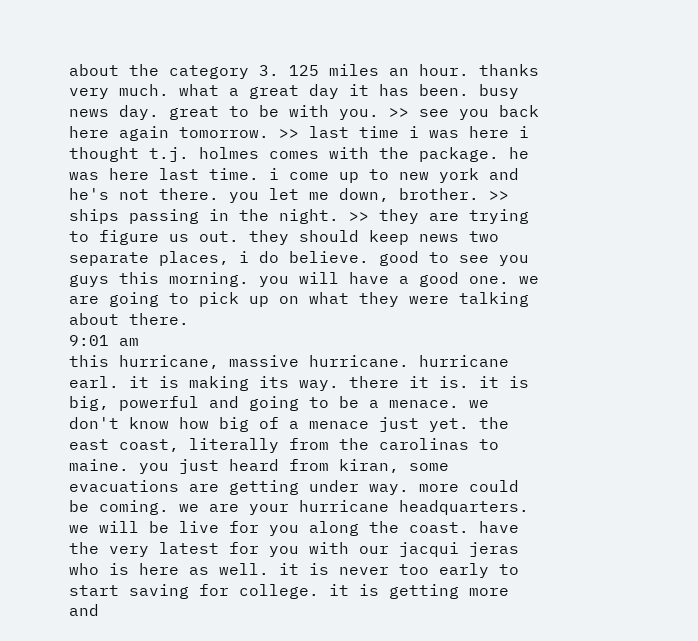about the category 3. 125 miles an hour. thanks very much. what a great day it has been. busy news day. great to be with you. >> see you back here again tomorrow. >> last time i was here i thought t.j. holmes comes with the package. he was here last time. i come up to new york and he's not there. you let me down, brother. >> ships passing in the night. >> they are trying to figure us out. they should keep news two separate places, i do believe. good to see you guys this morning. you will have a good one. we are going to pick up on what they were talking about there.
9:01 am
this hurricane, massive hurricane. hurricane earl. it is making its way. there it is. it is big, powerful and going to be a menace. we don't know how big of a menace just yet. the east coast, literally from the carolinas to maine. you just heard from kiran, some evacuations are getting under way. more could be coming. we are your hurricane headquarters. we will be live for you along the coast. have the very latest for you with our jacqui jeras who is here as well. it is never too early to start saving for college. it is getting more and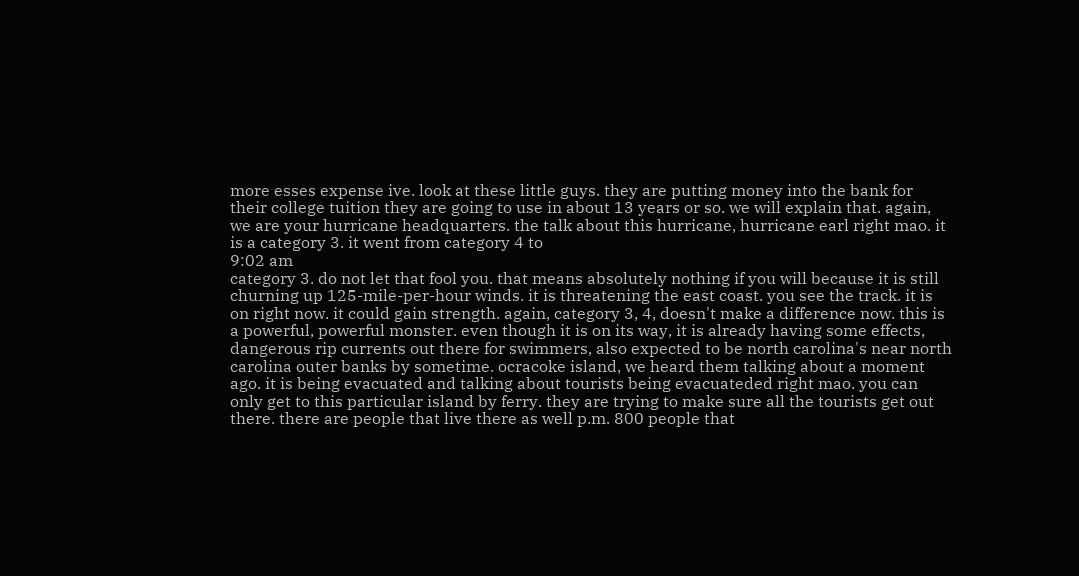more esses expense ive. look at these little guys. they are putting money into the bank for their college tuition they are going to use in about 13 years or so. we will explain that. again, we are your hurricane headquarters. the talk about this hurricane, hurricane earl right mao. it is a category 3. it went from category 4 to
9:02 am
category 3. do not let that fool you. that means absolutely nothing if you will because it is still churning up 125-mile-per-hour winds. it is threatening the east coast. you see the track. it is on right now. it could gain strength. again, category 3, 4, doesn't make a difference now. this is a powerful, powerful monster. even though it is on its way, it is already having some effects, dangerous rip currents out there for swimmers, also expected to be north carolina's near north carolina outer banks by sometime. ocracoke island, we heard them talking about a moment ago. it is being evacuated and talking about tourists being evacuateded right mao. you can only get to this particular island by ferry. they are trying to make sure all the tourists get out there. there are people that live there as well p.m. 800 people that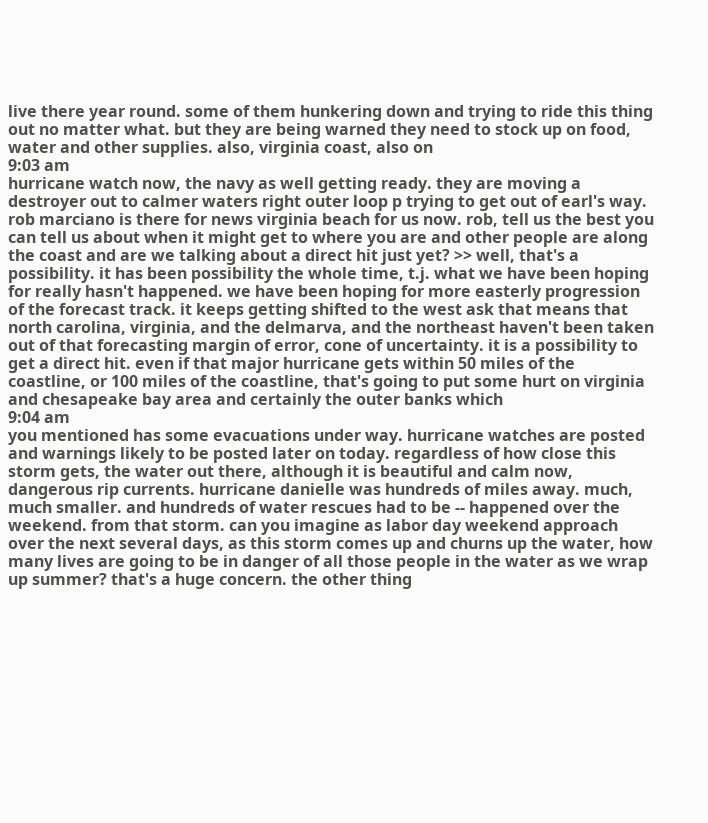live there year round. some of them hunkering down and trying to ride this thing out no matter what. but they are being warned they need to stock up on food, water and other supplies. also, virginia coast, also on
9:03 am
hurricane watch now, the navy as well getting ready. they are moving a destroyer out to calmer waters right outer loop p trying to get out of earl's way. rob marciano is there for news virginia beach for us now. rob, tell us the best you can tell us about when it might get to where you are and other people are along the coast and are we talking about a direct hit just yet? >> well, that's a possibility. it has been possibility the whole time, t.j. what we have been hoping for really hasn't happened. we have been hoping for more easterly progression of the forecast track. it keeps getting shifted to the west ask that means that north carolina, virginia, and the delmarva, and the northeast haven't been taken out of that forecasting margin of error, cone of uncertainty. it is a possibility to get a direct hit. even if that major hurricane gets within 50 miles of the coastline, or 100 miles of the coastline, that's going to put some hurt on virginia and chesapeake bay area and certainly the outer banks which
9:04 am
you mentioned has some evacuations under way. hurricane watches are posted and warnings likely to be posted later on today. regardless of how close this storm gets, the water out there, although it is beautiful and calm now, dangerous rip currents. hurricane danielle was hundreds of miles away. much, much smaller. and hundreds of water rescues had to be -- happened over the weekend. from that storm. can you imagine as labor day weekend approach over the next several days, as this storm comes up and churns up the water, how many lives are going to be in danger of all those people in the water as we wrap up summer? that's a huge concern. the other thing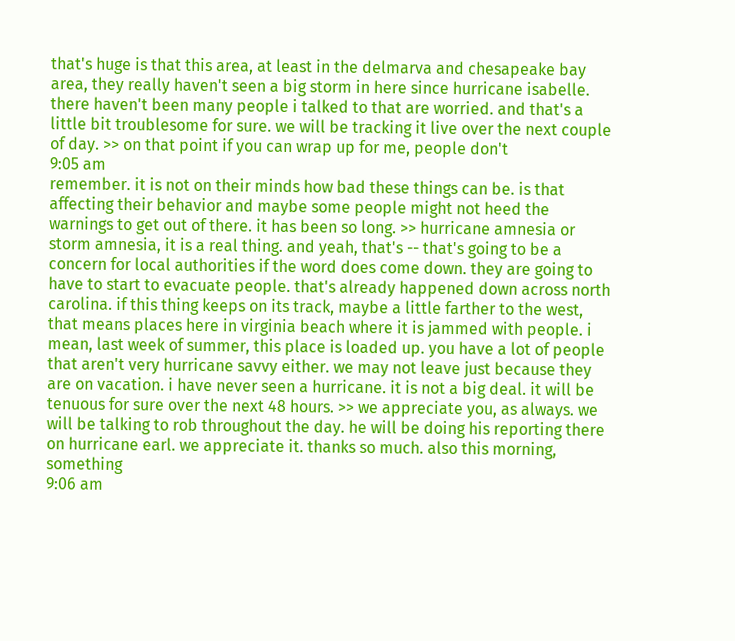that's huge is that this area, at least in the delmarva and chesapeake bay area, they really haven't seen a big storm in here since hurricane isabelle. there haven't been many people i talked to that are worried. and that's a little bit troublesome for sure. we will be tracking it live over the next couple of day. >> on that point if you can wrap up for me, people don't
9:05 am
remember. it is not on their minds how bad these things can be. is that affecting their behavior and maybe some people might not heed the warnings to get out of there. it has been so long. >> hurricane amnesia or storm amnesia, it is a real thing. and yeah, that's -- that's going to be a concern for local authorities if the word does come down. they are going to have to start to evacuate people. that's already happened down across north carolina. if this thing keeps on its track, maybe a little farther to the west, that means places here in virginia beach where it is jammed with people. i mean, last week of summer, this place is loaded up. you have a lot of people that aren't very hurricane savvy either. we may not leave just because they are on vacation. i have never seen a hurricane. it is not a big deal. it will be tenuous for sure over the next 48 hours. >> we appreciate you, as always. we will be talking to rob throughout the day. he will be doing his reporting there on hurricane earl. we appreciate it. thanks so much. also this morning, something
9:06 am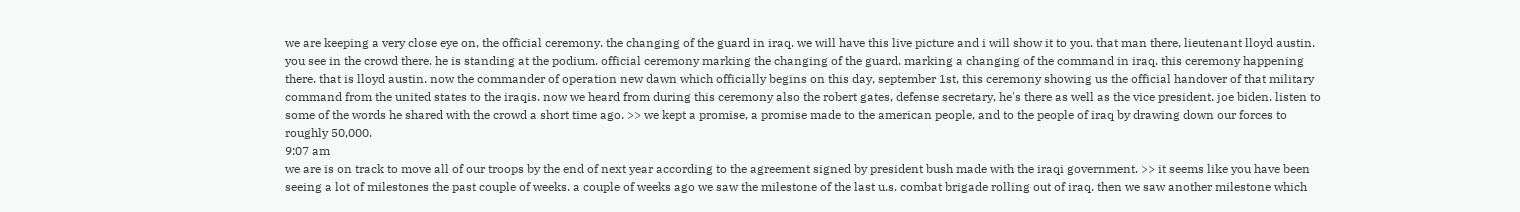we are keeping a very close eye on, the official ceremony. the changing of the guard in iraq. we will have this live picture and i will show it to you. that man there, lieutenant lloyd austin. you see in the crowd there. he is standing at the podium. official ceremony marking the changing of the guard. marking a changing of the command in iraq. this ceremony happening there. that is lloyd austin. now the commander of operation new dawn which officially begins on this day, september 1st, this ceremony showing us the official handover of that military command from the united states to the iraqis. now we heard from during this ceremony also the robert gates, defense secretary, he's there as well as the vice president. joe biden. listen to some of the words he shared with the crowd a short time ago. >> we kept a promise, a promise made to the american people, and to the people of iraq by drawing down our forces to roughly 50,000.
9:07 am
we are is on track to move all of our troops by the end of next year according to the agreement signed by president bush made with the iraqi government. >> it seems like you have been seeing a lot of milestones the past couple of weeks. a couple of weeks ago we saw the milestone of the last u.s. combat brigade rolling out of iraq. then we saw another milestone which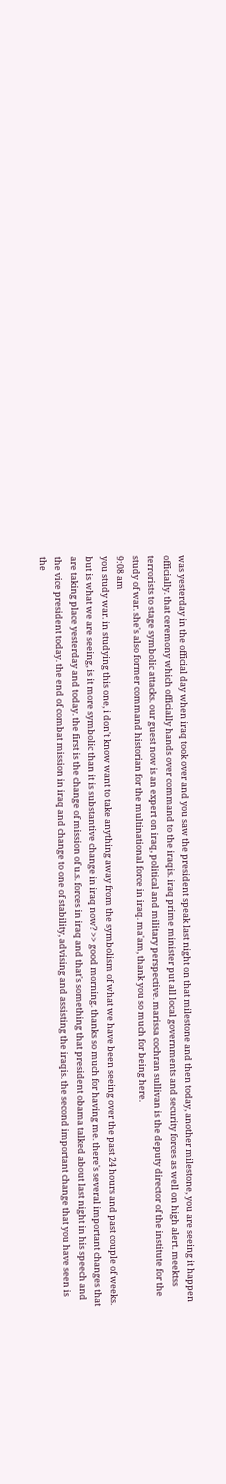was yesterday in the official day when iraq took over and you saw the president speak last night on that milestone and then today, another milestone, you are seeing it happen officially. that ceremony which officially hands over command to the iraqis. iraq prime minister put all local governments and security forces as well on high alert. meektss terrorists to stage symbolic attacks. our guest now is an expert on iraq, political and military perspective. marissa cochran sullivan is the deputy director of the institute for the study of war. she's also former command historian for the multinational force in iraq. ma'am, thank you so much for being here.
9:08 am
you study war. in studying this one, i don't know want to take anything away from the symbolism of what we have been seeing over the past 24 hours and past couple of weeks. but is what we are seeing, is it more symbolic than it is substantive change in iraq now? >> good morning. thanks so much for having me. there's several important changes that are taking place yesterday and today. the first is the change of mission of u.s. forces in iraq and that's something that president obama talked about last night in his speech and the vice president today. the end of combat mission in iraq and change to one of stability, advising and assisting the iraqis. the second important change that you have seen is the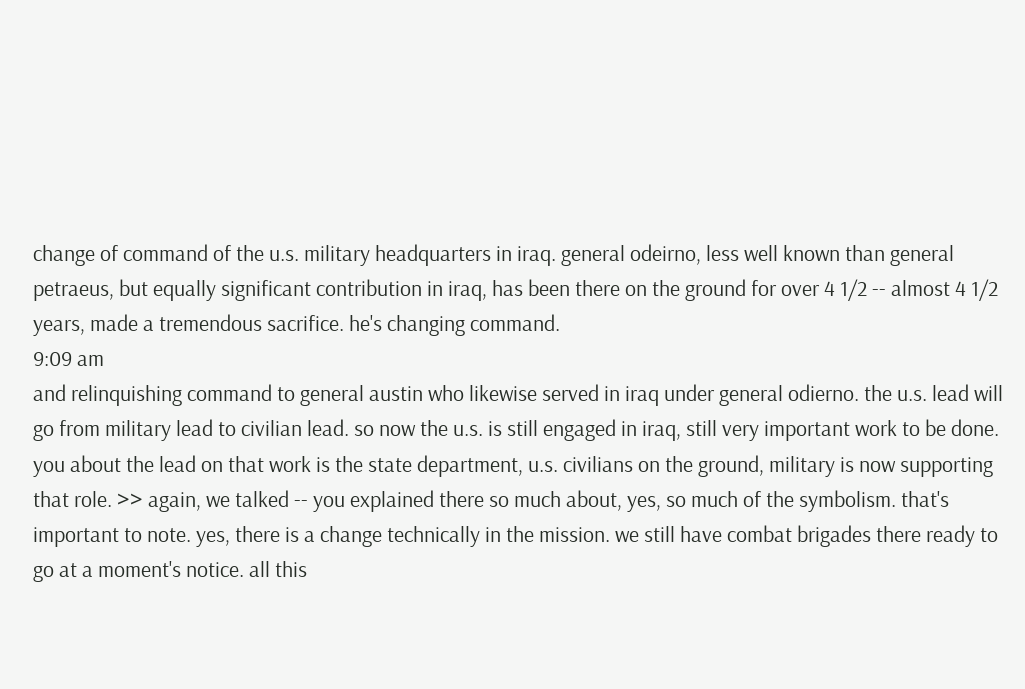change of command of the u.s. military headquarters in iraq. general odeirno, less well known than general petraeus, but equally significant contribution in iraq, has been there on the ground for over 4 1/2 -- almost 4 1/2 years, made a tremendous sacrifice. he's changing command.
9:09 am
and relinquishing command to general austin who likewise served in iraq under general odierno. the u.s. lead will go from military lead to civilian lead. so now the u.s. is still engaged in iraq, still very important work to be done. you about the lead on that work is the state department, u.s. civilians on the ground, military is now supporting that role. >> again, we talked -- you explained there so much about, yes, so much of the symbolism. that's important to note. yes, there is a change technically in the mission. we still have combat brigades there ready to go at a moment's notice. all this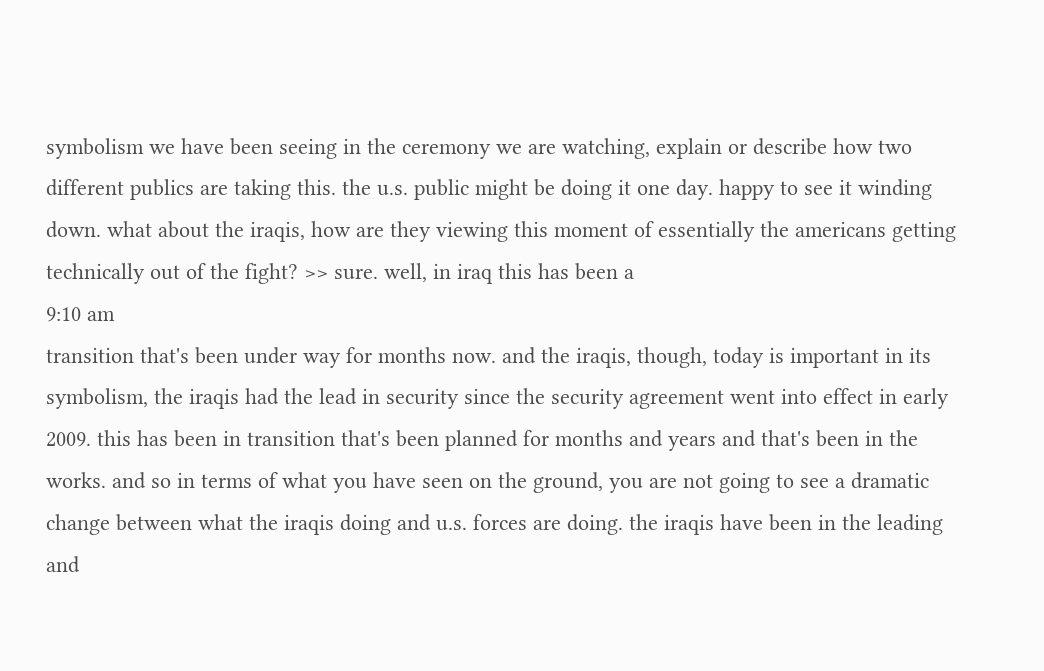symbolism we have been seeing in the ceremony we are watching, explain or describe how two different publics are taking this. the u.s. public might be doing it one day. happy to see it winding down. what about the iraqis, how are they viewing this moment of essentially the americans getting technically out of the fight? >> sure. well, in iraq this has been a
9:10 am
transition that's been under way for months now. and the iraqis, though, today is important in its symbolism, the iraqis had the lead in security since the security agreement went into effect in early 2009. this has been in transition that's been planned for months and years and that's been in the works. and so in terms of what you have seen on the ground, you are not going to see a dramatic change between what the iraqis doing and u.s. forces are doing. the iraqis have been in the leading and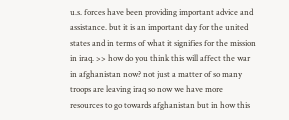u.s. forces have been providing important advice and assistance. but it is an important day for the united states and in terms of what it signifies for the mission in iraq. >> how do you think this will affect the war in afghanistan now? not just a matter of so many troops are leaving iraq so now we have more resources to go towards afghanistan but in how this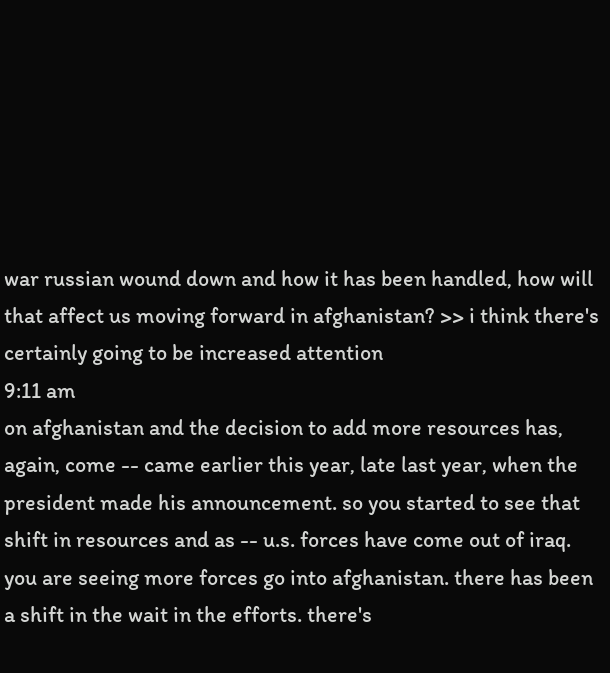war russian wound down and how it has been handled, how will that affect us moving forward in afghanistan? >> i think there's certainly going to be increased attention
9:11 am
on afghanistan and the decision to add more resources has, again, come -- came earlier this year, late last year, when the president made his announcement. so you started to see that shift in resources and as -- u.s. forces have come out of iraq. you are seeing more forces go into afghanistan. there has been a shift in the wait in the efforts. there's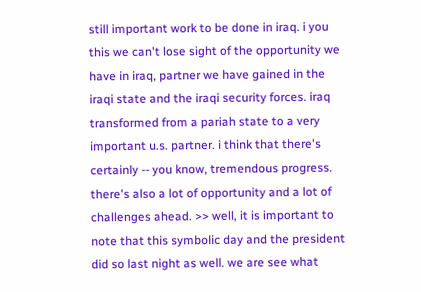still important work to be done in iraq. i you this we can't lose sight of the opportunity we have in iraq, partner we have gained in the iraqi state and the iraqi security forces. iraq transformed from a pariah state to a very important u.s. partner. i think that there's certainly -- you know, tremendous progress. there's also a lot of opportunity and a lot of challenges ahead. >> well, it is important to note that this symbolic day and the president did so last night as well. we are see what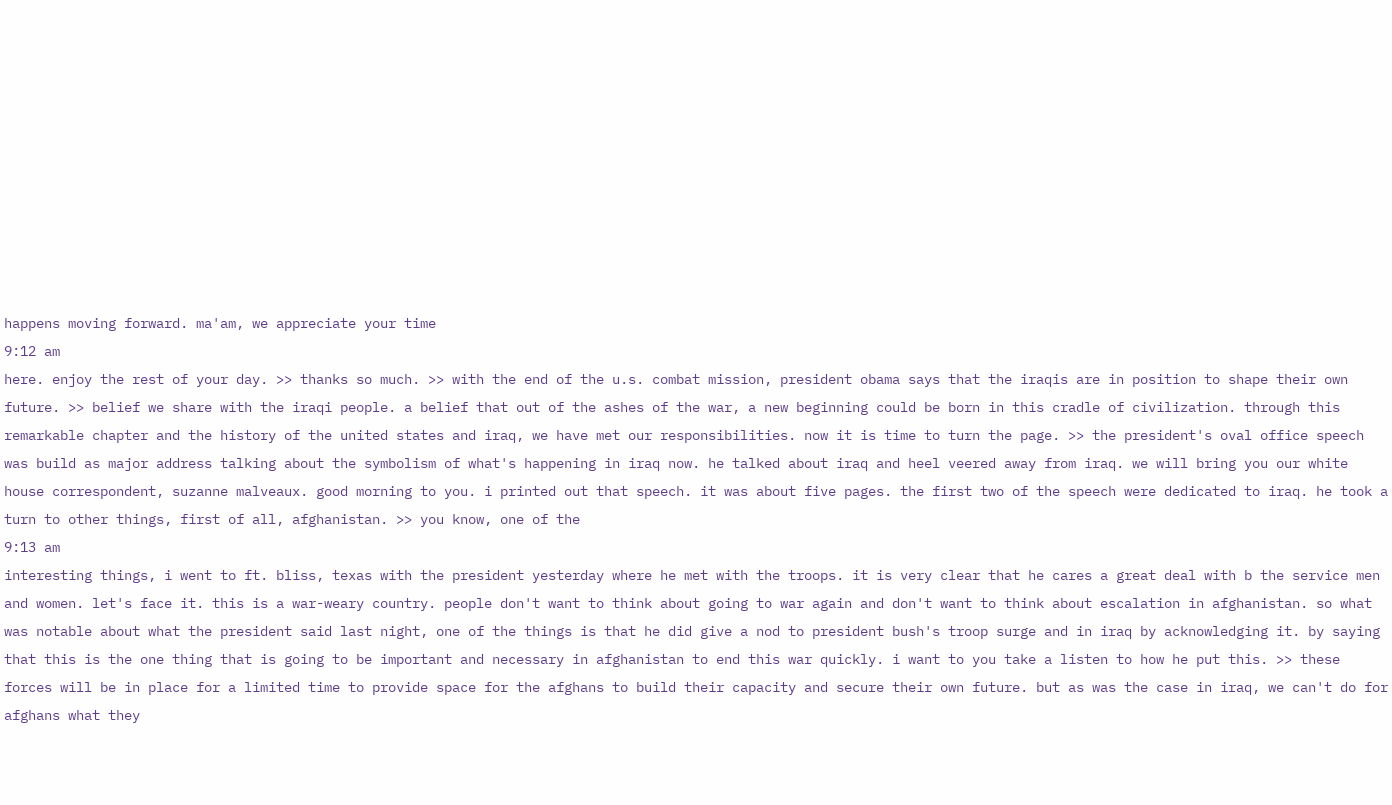happens moving forward. ma'am, we appreciate your time
9:12 am
here. enjoy the rest of your day. >> thanks so much. >> with the end of the u.s. combat mission, president obama says that the iraqis are in position to shape their own future. >> belief we share with the iraqi people. a belief that out of the ashes of the war, a new beginning could be born in this cradle of civilization. through this remarkable chapter and the history of the united states and iraq, we have met our responsibilities. now it is time to turn the page. >> the president's oval office speech was build as major address talking about the symbolism of what's happening in iraq now. he talked about iraq and heel veered away from iraq. we will bring you our white house correspondent, suzanne malveaux. good morning to you. i printed out that speech. it was about five pages. the first two of the speech were dedicated to iraq. he took a turn to other things, first of all, afghanistan. >> you know, one of the
9:13 am
interesting things, i went to ft. bliss, texas with the president yesterday where he met with the troops. it is very clear that he cares a great deal with b the service men and women. let's face it. this is a war-weary country. people don't want to think about going to war again and don't want to think about escalation in afghanistan. so what was notable about what the president said last night, one of the things is that he did give a nod to president bush's troop surge and in iraq by acknowledging it. by saying that this is the one thing that is going to be important and necessary in afghanistan to end this war quickly. i want to you take a listen to how he put this. >> these forces will be in place for a limited time to provide space for the afghans to build their capacity and secure their own future. but as was the case in iraq, we can't do for afghans what they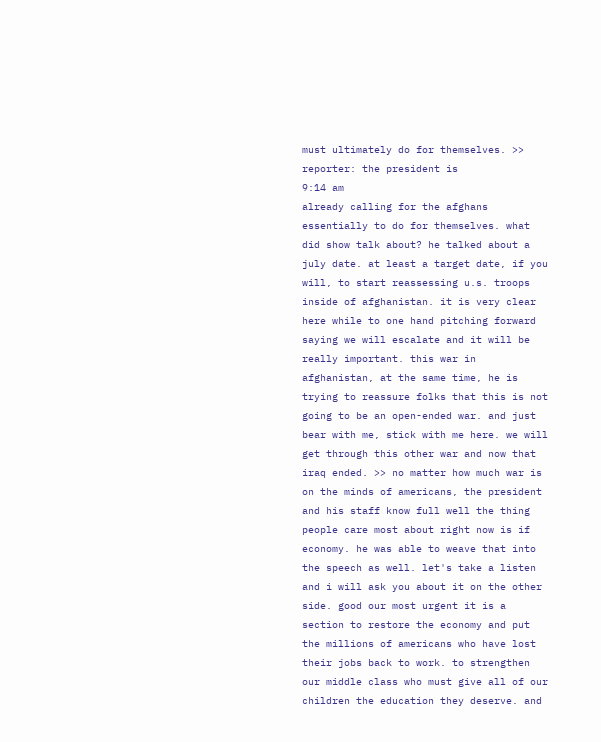must ultimately do for themselves. >> reporter: the president is
9:14 am
already calling for the afghans essentially to do for themselves. what did show talk about? he talked about a july date. at least a target date, if you will, to start reassessing u.s. troops inside of afghanistan. it is very clear here while to one hand pitching forward saying we will escalate and it will be really important. this war in afghanistan, at the same time, he is trying to reassure folks that this is not going to be an open-ended war. and just bear with me, stick with me here. we will get through this other war and now that iraq ended. >> no matter how much war is on the minds of americans, the president and his staff know full well the thing people care most about right now is if economy. he was able to weave that into the speech as well. let's take a listen and i will ask you about it on the other side. good our most urgent it is a section to restore the economy and put the millions of americans who have lost their jobs back to work. to strengthen our middle class who must give all of our children the education they deserve. and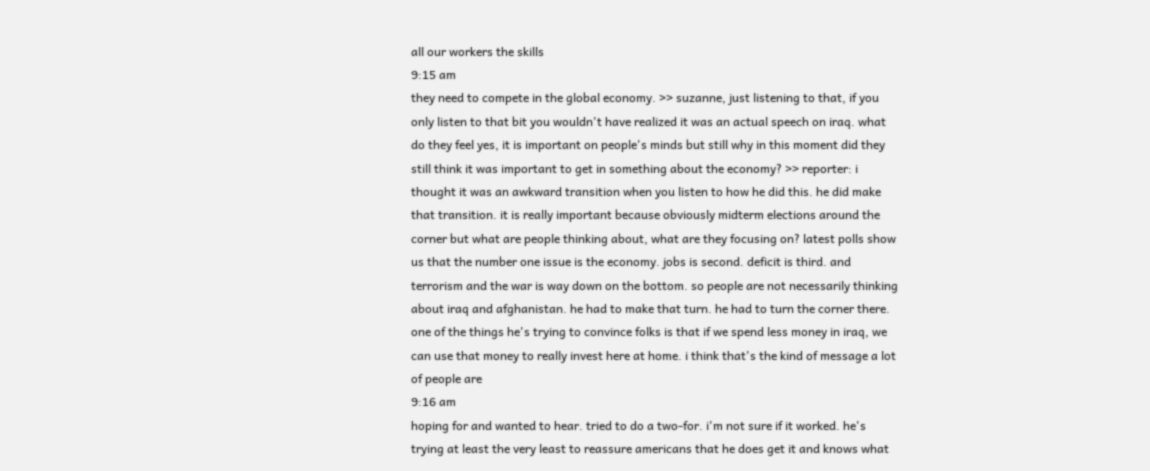all our workers the skills
9:15 am
they need to compete in the global economy. >> suzanne, just listening to that, if you only listen to that bit you wouldn't have realized it was an actual speech on iraq. what do they feel yes, it is important on people's minds but still why in this moment did they still think it was important to get in something about the economy? >> reporter: i thought it was an awkward transition when you listen to how he did this. he did make that transition. it is really important because obviously midterm elections around the corner but what are people thinking about, what are they focusing on? latest polls show us that the number one issue is the economy. jobs is second. deficit is third. and terrorism and the war is way down on the bottom. so people are not necessarily thinking about iraq and afghanistan. he had to make that turn. he had to turn the corner there. one of the things he's trying to convince folks is that if we spend less money in iraq, we can use that money to really invest here at home. i think that's the kind of message a lot of people are
9:16 am
hoping for and wanted to hear. tried to do a two-for. i'm not sure if it worked. he's trying at least the very least to reassure americans that he does get it and knows what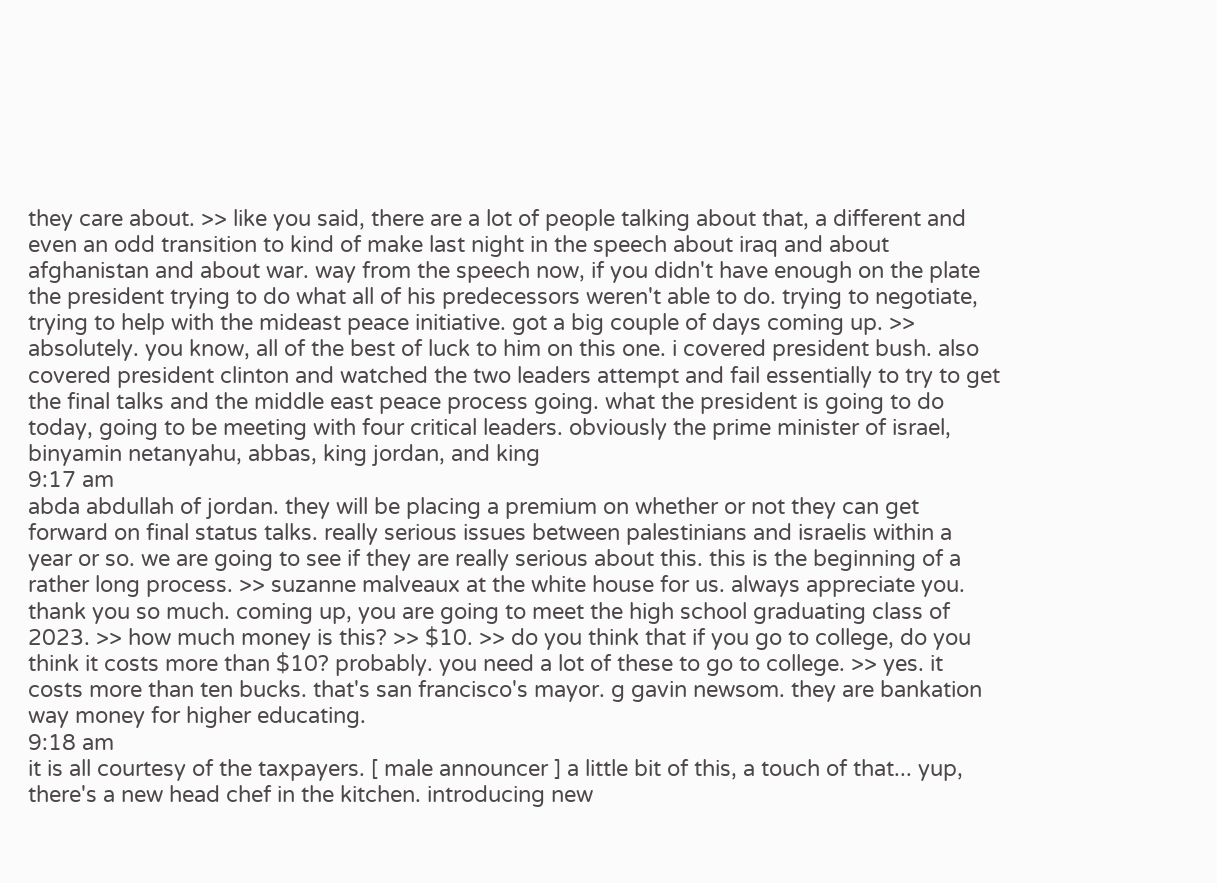they care about. >> like you said, there are a lot of people talking about that, a different and even an odd transition to kind of make last night in the speech about iraq and about afghanistan and about war. way from the speech now, if you didn't have enough on the plate the president trying to do what all of his predecessors weren't able to do. trying to negotiate, trying to help with the mideast peace initiative. got a big couple of days coming up. >> absolutely. you know, all of the best of luck to him on this one. i covered president bush. also covered president clinton and watched the two leaders attempt and fail essentially to try to get the final talks and the middle east peace process going. what the president is going to do today, going to be meeting with four critical leaders. obviously the prime minister of israel, binyamin netanyahu, abbas, king jordan, and king
9:17 am
abda abdullah of jordan. they will be placing a premium on whether or not they can get forward on final status talks. really serious issues between palestinians and israelis within a year or so. we are going to see if they are really serious about this. this is the beginning of a rather long process. >> suzanne malveaux at the white house for us. always appreciate you. thank you so much. coming up, you are going to meet the high school graduating class of 2023. >> how much money is this? >> $10. >> do you think that if you go to college, do you think it costs more than $10? probably. you need a lot of these to go to college. >> yes. it costs more than ten bucks. that's san francisco's mayor. g gavin newsom. they are bankation way money for higher educating.
9:18 am
it is all courtesy of the taxpayers. [ male announcer ] a little bit of this, a touch of that... yup, there's a new head chef in the kitchen. introducing new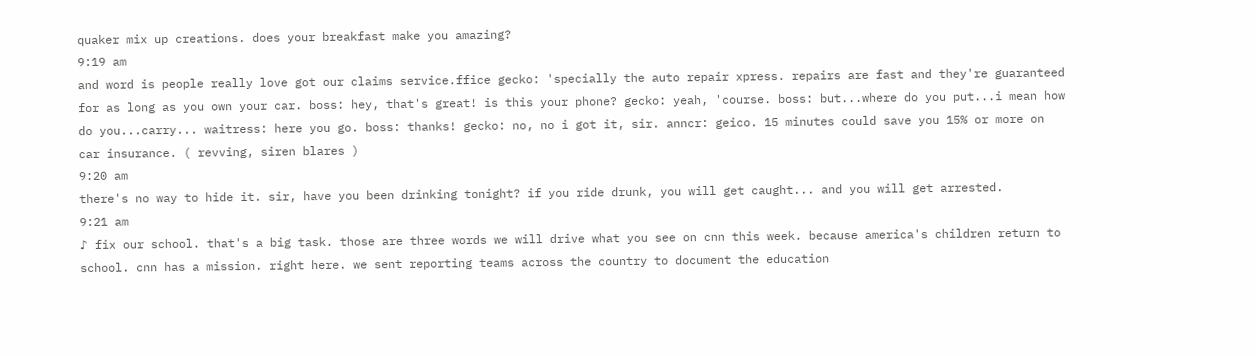quaker mix up creations. does your breakfast make you amazing?
9:19 am
and word is people really love got our claims service.ffice gecko: 'specially the auto repair xpress. repairs are fast and they're guaranteed for as long as you own your car. boss: hey, that's great! is this your phone? gecko: yeah, 'course. boss: but...where do you put...i mean how do you...carry... waitress: here you go. boss: thanks! gecko: no, no i got it, sir. anncr: geico. 15 minutes could save you 15% or more on car insurance. ( revving, siren blares )
9:20 am
there's no way to hide it. sir, have you been drinking tonight? if you ride drunk, you will get caught... and you will get arrested.
9:21 am
♪ fix our school. that's a big task. those are three words we will drive what you see on cnn this week. because america's children return to school. cnn has a mission. right here. we sent reporting teams across the country to document the education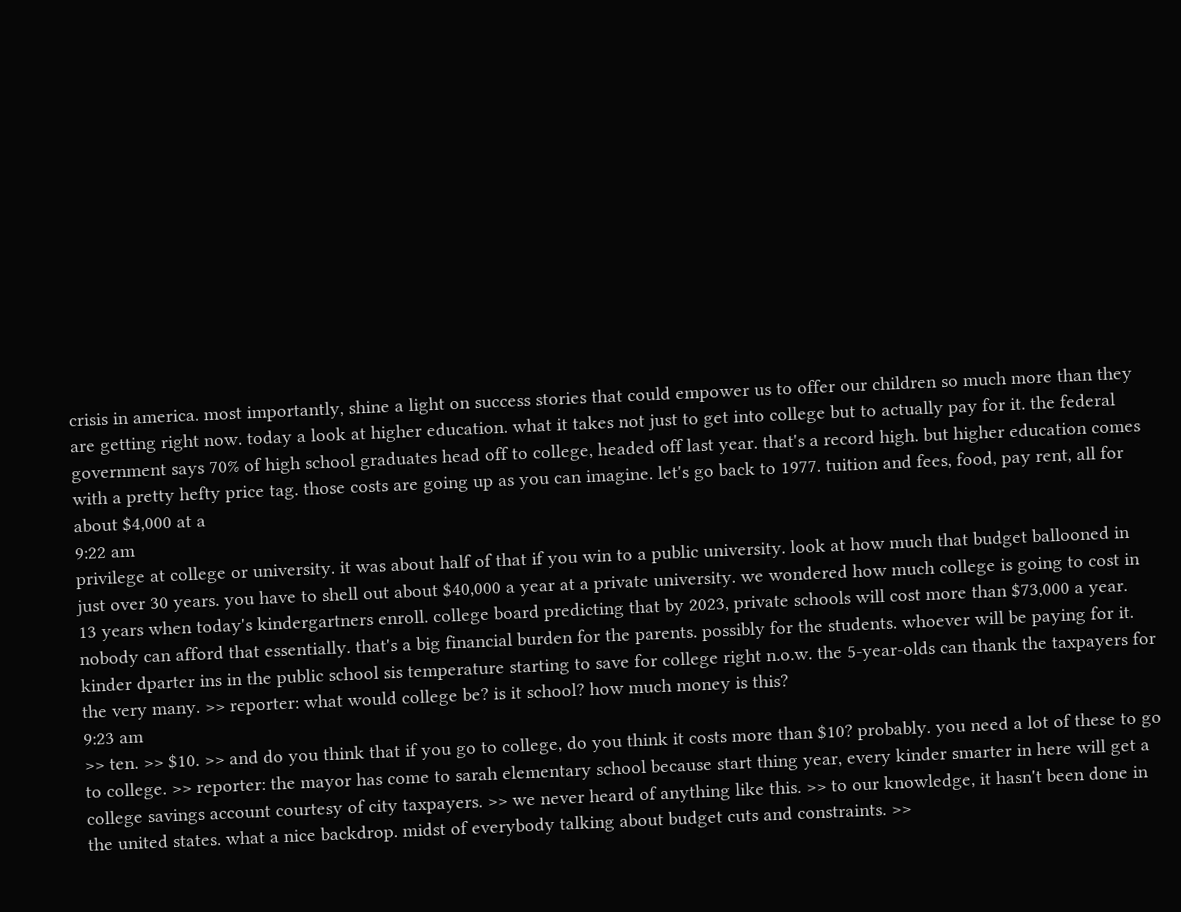crisis in america. most importantly, shine a light on success stories that could empower us to offer our children so much more than they are getting right now. today a look at higher education. what it takes not just to get into college but to actually pay for it. the federal government says 70% of high school graduates head off to college, headed off last year. that's a record high. but higher education comes with a pretty hefty price tag. those costs are going up as you can imagine. let's go back to 1977. tuition and fees, food, pay rent, all for about $4,000 at a
9:22 am
privilege at college or university. it was about half of that if you win to a public university. look at how much that budget ballooned in just over 30 years. you have to shell out about $40,000 a year at a private university. we wondered how much college is going to cost in 13 years when today's kindergartners enroll. college board predicting that by 2023, private schools will cost more than $73,000 a year. nobody can afford that essentially. that's a big financial burden for the parents. possibly for the students. whoever will be paying for it. kinder dparter ins in the public school sis temperature starting to save for college right n.o.w. the 5-year-olds can thank the taxpayers for the very many. >> reporter: what would college be? is it school? how much money is this?
9:23 am
>> ten. >> $10. >> and do you think that if you go to college, do you think it costs more than $10? probably. you need a lot of these to go to college. >> reporter: the mayor has come to sarah elementary school because start thing year, every kinder smarter in here will get a college savings account courtesy of city taxpayers. >> we never heard of anything like this. >> to our knowledge, it hasn't been done in the united states. what a nice backdrop. midst of everybody talking about budget cuts and constraints. >>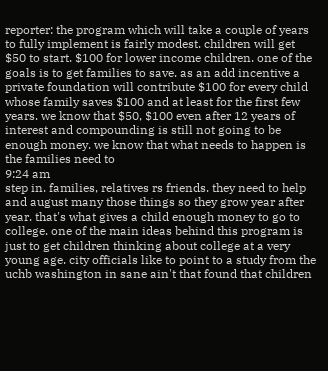reporter: the program which will take a couple of years to fully implement is fairly modest. children will get $50 to start. $100 for lower income children. one of the goals is to get families to save. as an add incentive a private foundation will contribute $100 for every child whose family saves $100 and at least for the first few years. we know that $50, $100 even after 12 years of interest and compounding is still not going to be enough money. we know that what needs to happen is the families need to
9:24 am
step in. families, relatives rs friends. they need to help and august many those things so they grow year after year. that's what gives a child enough money to go to college. one of the main ideas behind this program is just to get children thinking about college at a very young age. city officials like to point to a study from the uchb washington in sane ain't that found that children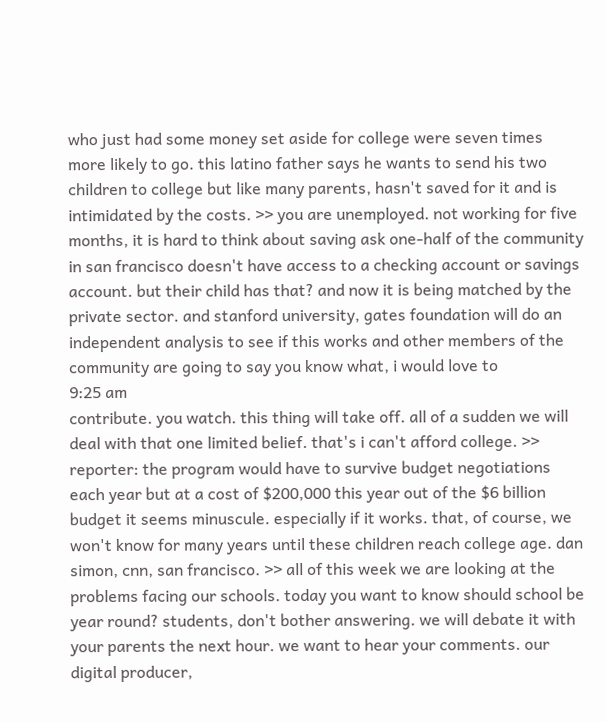who just had some money set aside for college were seven times more likely to go. this latino father says he wants to send his two children to college but like many parents, hasn't saved for it and is intimidated by the costs. >> you are unemployed. not working for five months, it is hard to think about saving ask one-half of the community in san francisco doesn't have access to a checking account or savings account. but their child has that? and now it is being matched by the private sector. and stanford university, gates foundation will do an independent analysis to see if this works and other members of the community are going to say you know what, i would love to
9:25 am
contribute. you watch. this thing will take off. all of a sudden we will deal with that one limited belief. that's i can't afford college. >> reporter: the program would have to survive budget negotiations each year but at a cost of $200,000 this year out of the $6 billion budget it seems minuscule. especially if it works. that, of course, we won't know for many years until these children reach college age. dan simon, cnn, san francisco. >> all of this week we are looking at the problems facing our schools. today you want to know should school be year round? students, don't bother answering. we will debate it with your parents the next hour. we want to hear your comments. our digital producer,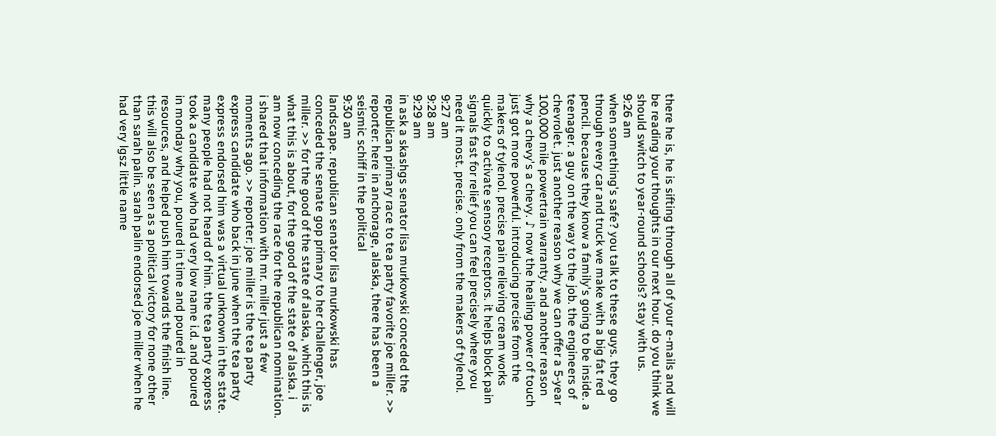there he is, he is sifting through all of your e-mails and will be reading your thoughts in our next hour. do you think we should switch to year-round schools? stay with us.
9:26 am
when something's safe? you talk to these guys. they go through every car and truck we make with a big fat red pencil. because they know a family's going to be inside. a teenager. a guy on the way to the job. the engineers of chevrolet. just another reason why we can offer a 5-year 100,000 mile powertrain warranty. and another reason why a chevy's a chevy. ♪ now the healing power of touch just got more powerful. introducing precise from the makers of tylenol. precise pain relieving cream works quickly to activate sensory receptors. it helps block pain signals fast for relief you can feel precisely where you need it most. precise. only from the makers of tylenol.
9:27 am
9:28 am
9:29 am
in ask a skashgs senator lisa murkowski conceded the republican primary race to tea party favorite joe miller. >> reporter: here in anchorage, alaska, there has been a seismic schiff in the political
9:30 am
landscape. republican senator lisa murkowski has conceded the senate gop primary to her challenger, joe miller. >> for the good of the state of alaska, which this is what this is about, for the good of the state of alaska. i am now conceding the race for the republican nomination. i shared that information with mr. miller just a few moments ago. >> reporter: joe miller is the tea party express candidate who back in june when the tea party express endorsed him was a virtual unknown in the state. many people had not heard of him. the tea party express took a candidate who had very low name i.d. and poured in monday why you, poured in time and poured in resources, and helped push him towards the finish line. this will also be seen as a political victory for none other than sarah palin. sarah palin endorsed joe miller when he had very lgsz little name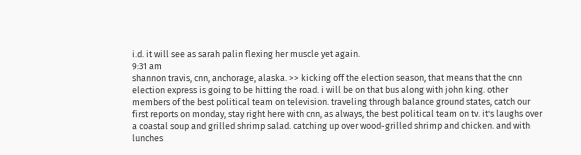i.d. it will see as sarah palin flexing her muscle yet again.
9:31 am
shannon travis, cnn, anchorage, alaska. >> kicking off the election season, that means that the cnn election express is going to be hitting the road. i will be on that bus along with john king. other members of the best political team on television. traveling through balance ground states, catch our first reports on monday, stay right here with cnn, as always, the best political team on tv. it's laughs over a coastal soup and grilled shrimp salad. catching up over wood-grilled shrimp and chicken. and with lunches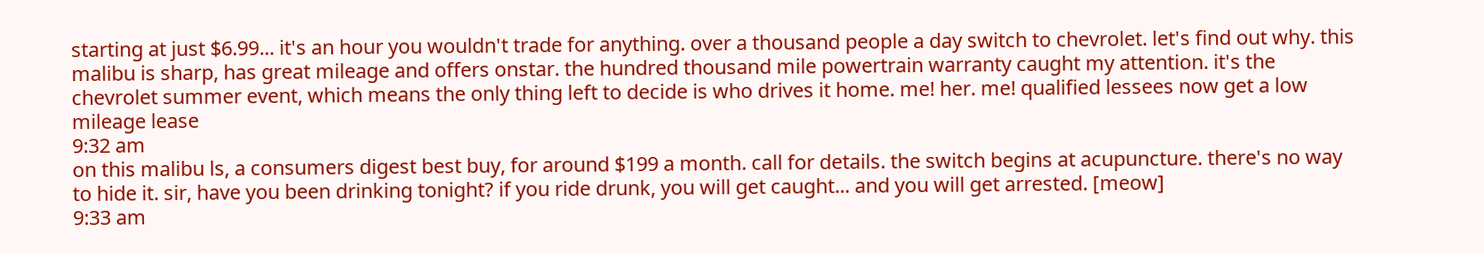starting at just $6.99... it's an hour you wouldn't trade for anything. over a thousand people a day switch to chevrolet. let's find out why. this malibu is sharp, has great mileage and offers onstar. the hundred thousand mile powertrain warranty caught my attention. it's the chevrolet summer event, which means the only thing left to decide is who drives it home. me! her. me! qualified lessees now get a low mileage lease
9:32 am
on this malibu ls, a consumers digest best buy, for around $199 a month. call for details. the switch begins at acupuncture. there's no way to hide it. sir, have you been drinking tonight? if you ride drunk, you will get caught... and you will get arrested. [meow]
9:33 am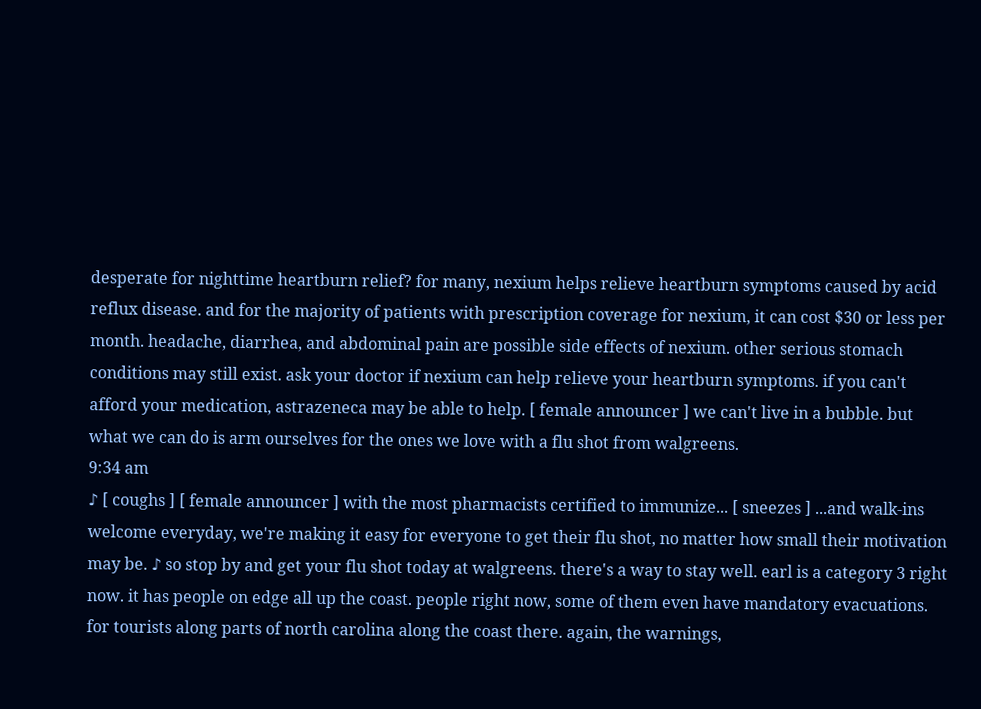desperate for nighttime heartburn relief? for many, nexium helps relieve heartburn symptoms caused by acid reflux disease. and for the majority of patients with prescription coverage for nexium, it can cost $30 or less per month. headache, diarrhea, and abdominal pain are possible side effects of nexium. other serious stomach conditions may still exist. ask your doctor if nexium can help relieve your heartburn symptoms. if you can't afford your medication, astrazeneca may be able to help. [ female announcer ] we can't live in a bubble. but what we can do is arm ourselves for the ones we love with a flu shot from walgreens.
9:34 am
♪ [ coughs ] [ female announcer ] with the most pharmacists certified to immunize... [ sneezes ] ...and walk-ins welcome everyday, we're making it easy for everyone to get their flu shot, no matter how small their motivation may be. ♪ so stop by and get your flu shot today at walgreens. there's a way to stay well. earl is a category 3 right now. it has people on edge all up the coast. people right now, some of them even have mandatory evacuations. for tourists along parts of north carolina along the coast there. again, the warnings,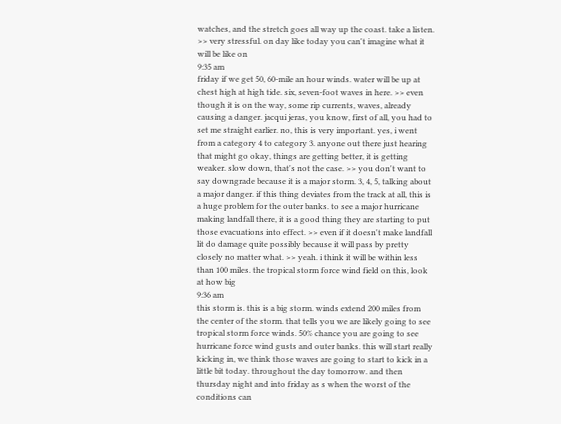watches, and the stretch goes all way up the coast. take a listen. >> very stressful. on day like today you can't imagine what it will be like on
9:35 am
friday if we get 50, 60-mile an hour winds. water will be up at chest high at high tide. six, seven-foot waves in here. >> even though it is on the way, some rip currents, waves, already causing a danger. jacqui jeras, you know, first of all, you had to set me straight earlier. no, this is very important. yes, i went from a category 4 to category 3. anyone out there just hearing that might go okay, things are getting better, it is getting weaker. slow down, that's not the case. >> you don't want to say downgrade because it is a major storm. 3, 4, 5, talking about a major danger. if this thing deviates from the track at all, this is a huge problem for the outer banks. to see a major hurricane making landfall there, it is a good thing they are starting to put those evacuations into effect. >> even if it doesn't make landfall lit do damage quite possibly because it will pass by pretty closely no matter what. >> yeah. i think it will be within less than 100 miles. the tropical storm force wind field on this, look at how big
9:36 am
this storm is. this is a big storm. winds extend 200 miles from the center of the storm. that tells you we are likely going to see tropical storm force winds. 50% chance you are going to see hurricane force wind gusts and outer banks. this will start really kicking in, we think those waves are going to start to kick in a little bit today. throughout the day tomorrow. and then thursday night and into friday as s when the worst of the conditions can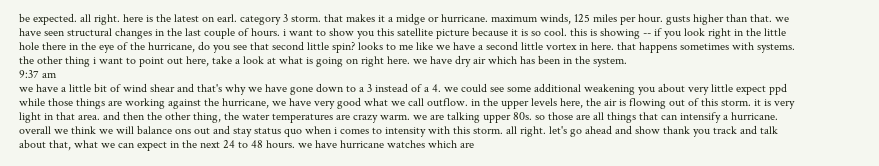be expected. all right. here is the latest on earl. category 3 storm. that makes it a midge or hurricane. maximum winds, 125 miles per hour. gusts higher than that. we have seen structural changes in the last couple of hours. i want to show you this satellite picture because it is so cool. this is showing -- if you look right in the little hole there in the eye of the hurricane, do you see that second little spin? looks to me like we have a second little vortex in here. that happens sometimes with systems. the other thing i want to point out here, take a look at what is going on right here. we have dry air which has been in the system.
9:37 am
we have a little bit of wind shear and that's why we have gone down to a 3 instead of a 4. we could see some additional weakening you about very little expect ppd while those things are working against the hurricane, we have very good what we call outflow. in the upper levels here, the air is flowing out of this storm. it is very light in that area. and then the other thing, the water temperatures are crazy warm. we are talking upper 80s. so those are all things that can intensify a hurricane. overall we think we will balance ons out and stay status quo when i comes to intensity with this storm. all right. let's go ahead and show thank you track and talk about that, what we can expect in the next 24 to 48 hours. we have hurricane watches which are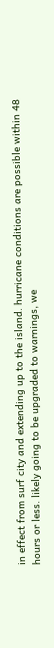in effect from surf city and extending up to the island. hurricane conditions are possible within 48 hours or less. likely going to be upgraded to warnings, we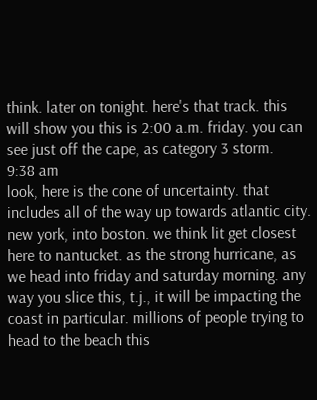think. later on tonight. here's that track. this will show you this is 2:00 a.m. friday. you can see just off the cape, as category 3 storm.
9:38 am
look, here is the cone of uncertainty. that includes all of the way up towards atlantic city. new york, into boston. we think lit get closest here to nantucket. as the strong hurricane, as we head into friday and saturday morning. any way you slice this, t.j., it will be impacting the coast in particular. millions of people trying to head to the beach this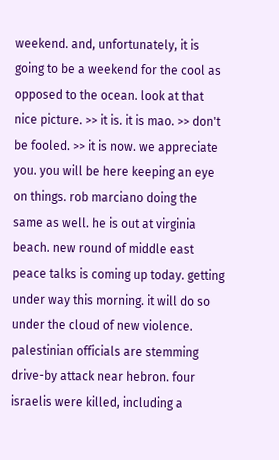weekend. and, unfortunately, it is going to be a weekend for the cool as opposed to the ocean. look at that nice picture. >> it is. it is mao. >> don't be fooled. >> it is now. we appreciate you. you will be here keeping an eye on things. rob marciano doing the same as well. he is out at virginia beach. new round of middle east peace talks is coming up today. getting under way this morning. it will do so under the cloud of new violence. palestinian officials are stemming drive-by attack near hebron. four israelis were killed, including a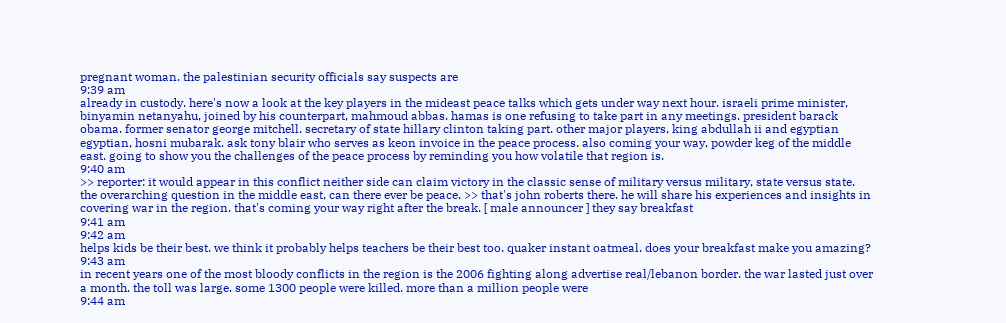pregnant woman. the palestinian security officials say suspects are
9:39 am
already in custody. here's now a look at the key players in the mideast peace talks which gets under way next hour. israeli prime minister, binyamin netanyahu, joined by his counterpart, mahmoud abbas. hamas is one refusing to take part in any meetings. president barack obama. former senator george mitchell. secretary of state hillary clinton taking part. other major players, king abdullah ii and egyptian egyptian, hosni mubarak. ask tony blair who serves as keon invoice in the peace process. also coming your way, powder keg of the middle east. going to show you the challenges of the peace process by reminding you how volatile that region is.
9:40 am
>> reporter: it would appear in this conflict neither side can claim victory in the classic sense of military versus military, state versus state. the overarching question in the middle east, can there ever be peace. >> that's john roberts there. he will share his experiences and insights in covering war in the region. that's coming your way right after the break. [ male announcer ] they say breakfast
9:41 am
9:42 am
helps kids be their best. we think it probably helps teachers be their best too. quaker instant oatmeal. does your breakfast make you amazing?
9:43 am
in recent years one of the most bloody conflicts in the region is the 2006 fighting along advertise real/lebanon border. the war lasted just over a month. the toll was large. some 1300 people were killed. more than a million people were
9:44 am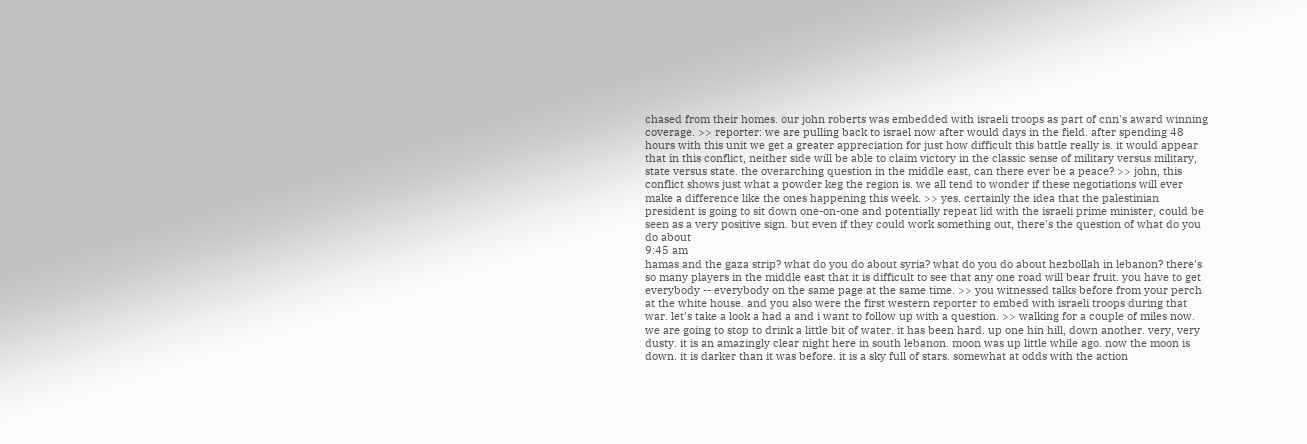chased from their homes. our john roberts was embedded with israeli troops as part of cnn's award winning coverage. >> reporter: we are pulling back to israel now after would days in the field. after spending 48 hours with this unit we get a greater appreciation for just how difficult this battle really is. it would appear that in this conflict, neither side will be able to claim victory in the classic sense of military versus military, state versus state. the overarching question in the middle east, can there ever be a peace? >> john, this conflict shows just what a powder keg the region is. we all tend to wonder if these negotiations will ever make a difference like the ones happening this week. >> yes. certainly the idea that the palestinian president is going to sit down one-on-one and potentially repeat lid with the israeli prime minister, could be seen as a very positive sign. but even if they could work something out, there's the question of what do you do about
9:45 am
hamas and the gaza strip? what do you do about syria? what do you do about hezbollah in lebanon? there's so many players in the middle east that it is difficult to see that any one road will bear fruit. you have to get everybody -- everybody on the same page at the same time. >> you witnessed talks before from your perch at the white house. and you also were the first western reporter to embed with israeli troops during that war. let's take a look a had a and i want to follow up with a question. >> walking for a couple of miles now. we are going to stop to drink a little bit of water. it has been hard. up one hin hill, down another. very, very dusty. it is an amazingly clear night here in south lebanon. moon was up little while ago. now the moon is down. it is darker than it was before. it is a sky full of stars. somewhat at odds with the action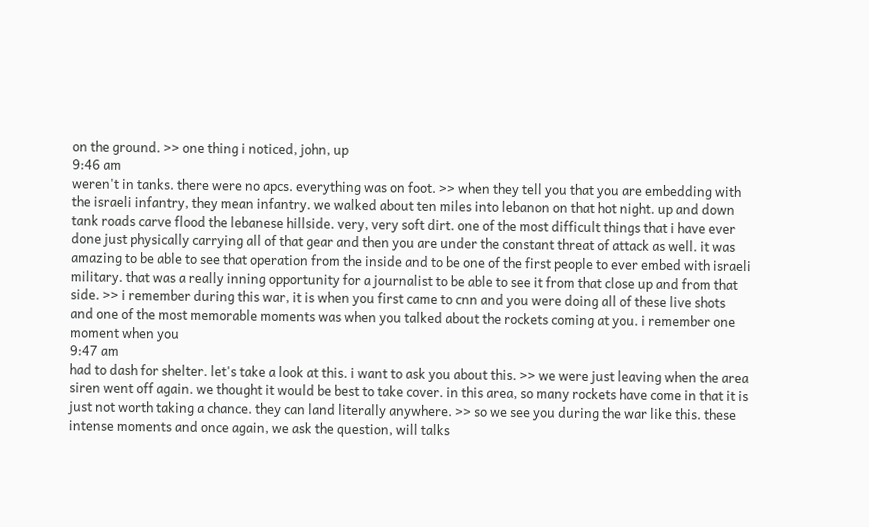on the ground. >> one thing i noticed, john, up
9:46 am
weren't in tanks. there were no apcs. everything was on foot. >> when they tell you that you are embedding with the israeli infantry, they mean infantry. we walked about ten miles into lebanon on that hot night. up and down tank roads carve flood the lebanese hillside. very, very soft dirt. one of the most difficult things that i have ever done just physically carrying all of that gear and then you are under the constant threat of attack as well. it was amazing to be able to see that operation from the inside and to be one of the first people to ever embed with israeli military. that was a really inning opportunity for a journalist to be able to see it from that close up and from that side. >> i remember during this war, it is when you first came to cnn and you were doing all of these live shots and one of the most memorable moments was when you talked about the rockets coming at you. i remember one moment when you
9:47 am
had to dash for shelter. let's take a look at this. i want to ask you about this. >> we were just leaving when the area siren went off again. we thought it would be best to take cover. in this area, so many rockets have come in that it is just not worth taking a chance. they can land literally anywhere. >> so we see you during the war like this. these intense moments and once again, we ask the question, will talks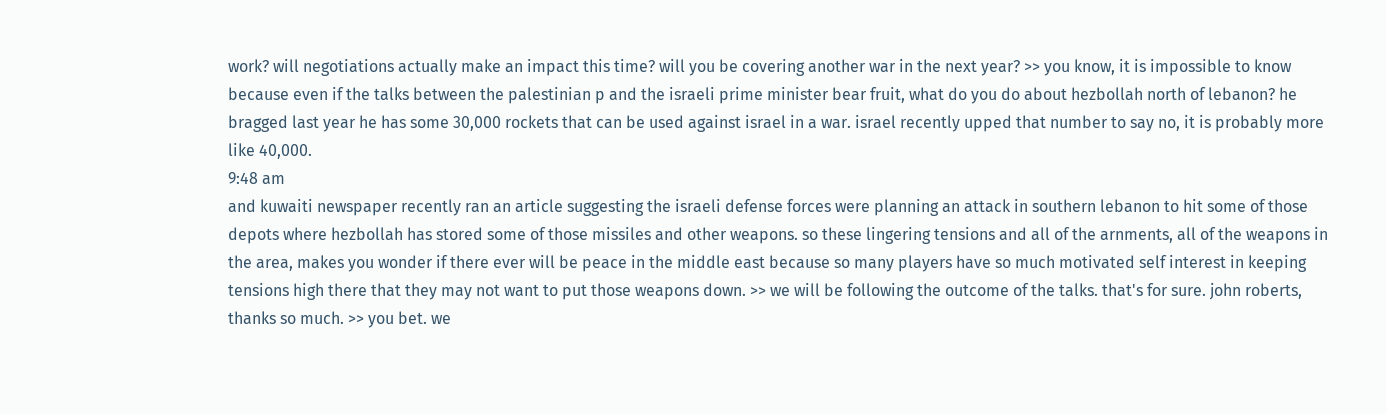work? will negotiations actually make an impact this time? will you be covering another war in the next year? >> you know, it is impossible to know because even if the talks between the palestinian p and the israeli prime minister bear fruit, what do you do about hezbollah north of lebanon? he bragged last year he has some 30,000 rockets that can be used against israel in a war. israel recently upped that number to say no, it is probably more like 40,000.
9:48 am
and kuwaiti newspaper recently ran an article suggesting the israeli defense forces were planning an attack in southern lebanon to hit some of those depots where hezbollah has stored some of those missiles and other weapons. so these lingering tensions and all of the arnments, all of the weapons in the area, makes you wonder if there ever will be peace in the middle east because so many players have so much motivated self interest in keeping tensions high there that they may not want to put those weapons down. >> we will be following the outcome of the talks. that's for sure. john roberts, thanks so much. >> you bet. we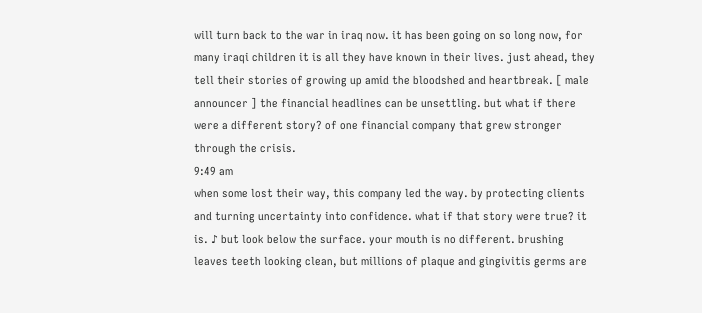will turn back to the war in iraq now. it has been going on so long now, for many iraqi children it is all they have known in their lives. just ahead, they tell their stories of growing up amid the bloodshed and heartbreak. [ male announcer ] the financial headlines can be unsettling. but what if there were a different story? of one financial company that grew stronger through the crisis.
9:49 am
when some lost their way, this company led the way. by protecting clients and turning uncertainty into confidence. what if that story were true? it is. ♪ but look below the surface. your mouth is no different. brushing leaves teeth looking clean, but millions of plaque and gingivitis germs are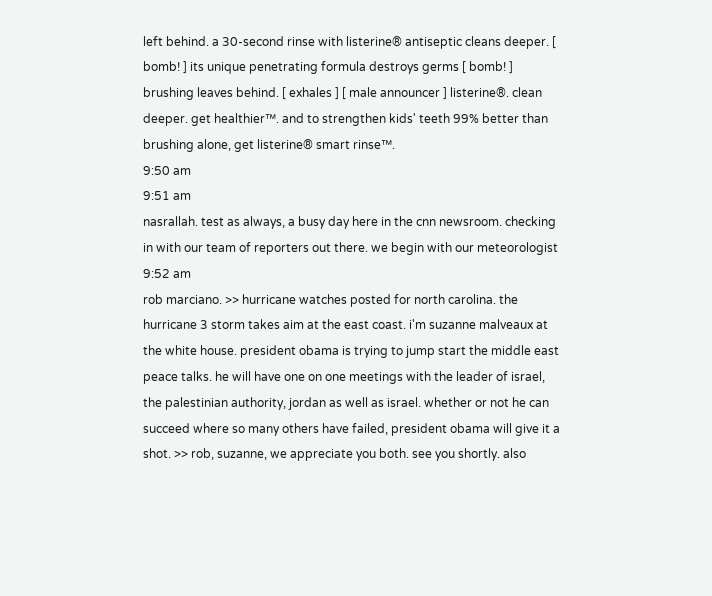left behind. a 30-second rinse with listerine® antiseptic cleans deeper. [ bomb! ] its unique penetrating formula destroys germs [ bomb! ] brushing leaves behind. [ exhales ] [ male announcer ] listerine®. clean deeper. get healthier™. and to strengthen kids' teeth 99% better than brushing alone, get listerine® smart rinse™.
9:50 am
9:51 am
nasrallah. test as always, a busy day here in the cnn newsroom. checking in with our team of reporters out there. we begin with our meteorologist
9:52 am
rob marciano. >> hurricane watches posted for north carolina. the hurricane 3 storm takes aim at the east coast. i'm suzanne malveaux at the white house. president obama is trying to jump start the middle east peace talks. he will have one on one meetings with the leader of israel, the palestinian authority, jordan as well as israel. whether or not he can succeed where so many others have failed, president obama will give it a shot. >> rob, suzanne, we appreciate you both. see you shortly. also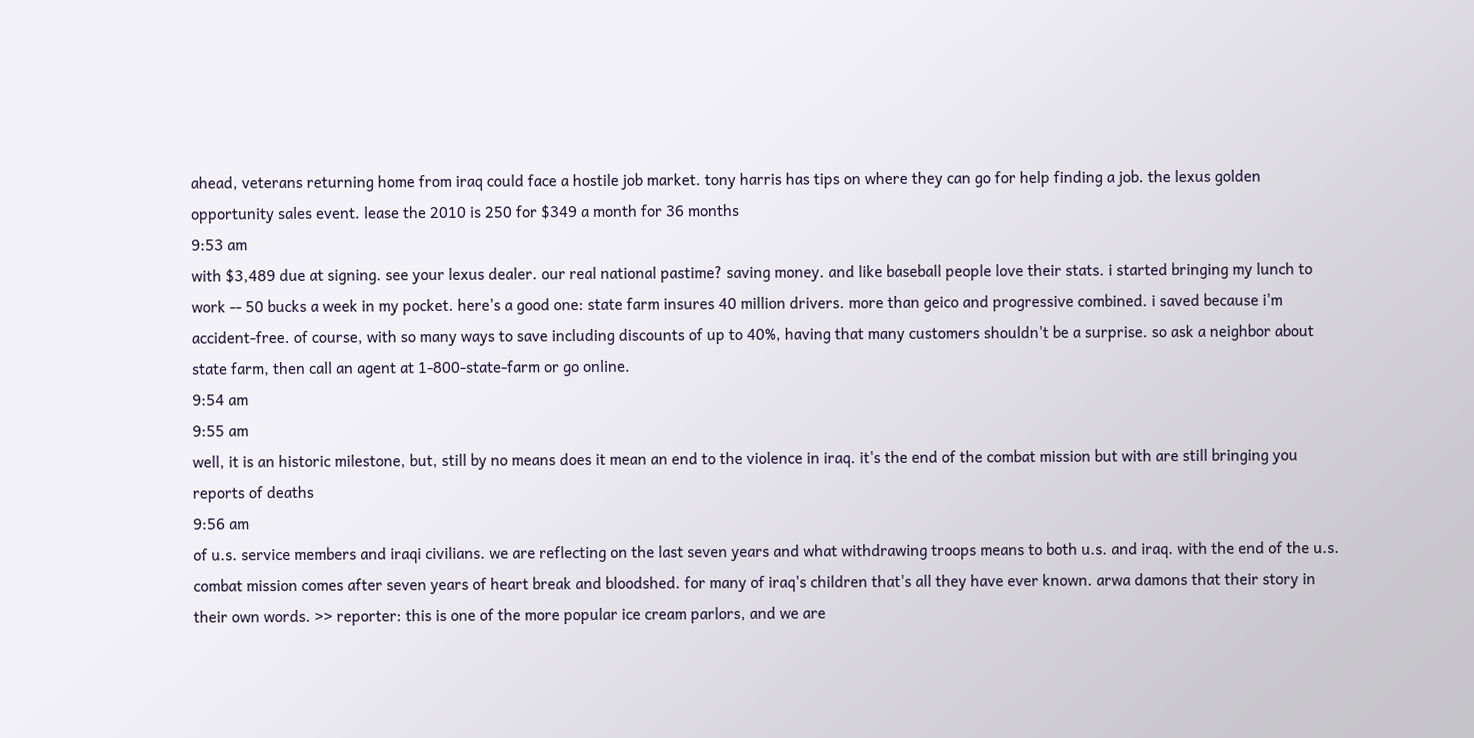ahead, veterans returning home from iraq could face a hostile job market. tony harris has tips on where they can go for help finding a job. the lexus golden opportunity sales event. lease the 2010 is 250 for $349 a month for 36 months
9:53 am
with $3,489 due at signing. see your lexus dealer. our real national pastime? saving money. and like baseball people love their stats. i started bringing my lunch to work -- 50 bucks a week in my pocket. here's a good one: state farm insures 40 million drivers. more than geico and progressive combined. i saved because i'm accident-free. of course, with so many ways to save including discounts of up to 40%, having that many customers shouldn't be a surprise. so ask a neighbor about state farm, then call an agent at 1-800-state-farm or go online.
9:54 am
9:55 am
well, it is an historic milestone, but, still by no means does it mean an end to the violence in iraq. it's the end of the combat mission but with are still bringing you reports of deaths
9:56 am
of u.s. service members and iraqi civilians. we are reflecting on the last seven years and what withdrawing troops means to both u.s. and iraq. with the end of the u.s. combat mission comes after seven years of heart break and bloodshed. for many of iraq's children that's all they have ever known. arwa damons that their story in their own words. >> reporter: this is one of the more popular ice cream parlors, and we are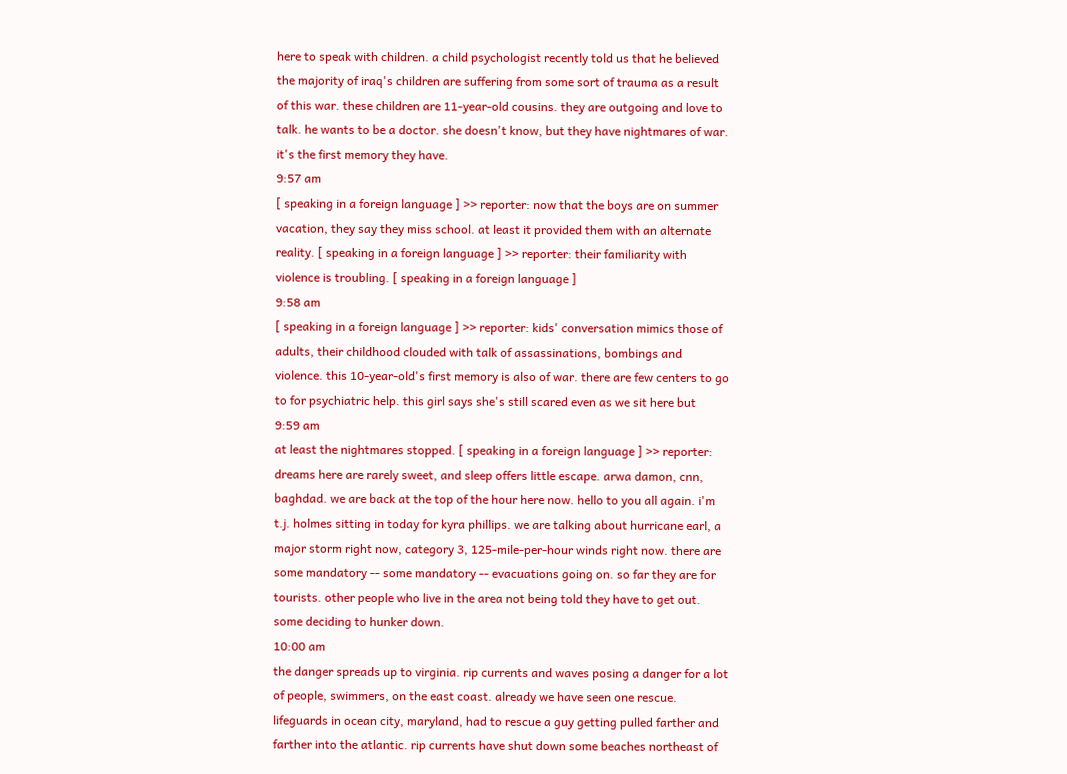here to speak with children. a child psychologist recently told us that he believed the majority of iraq's children are suffering from some sort of trauma as a result of this war. these children are 11-year-old cousins. they are outgoing and love to talk. he wants to be a doctor. she doesn't know, but they have nightmares of war. it's the first memory they have.
9:57 am
[ speaking in a foreign language ] >> reporter: now that the boys are on summer vacation, they say they miss school. at least it provided them with an alternate reality. [ speaking in a foreign language ] >> reporter: their familiarity with violence is troubling. [ speaking in a foreign language ]
9:58 am
[ speaking in a foreign language ] >> reporter: kids' conversation mimics those of adults, their childhood clouded with talk of assassinations, bombings and violence. this 10-year-old's first memory is also of war. there are few centers to go to for psychiatric help. this girl says she's still scared even as we sit here but
9:59 am
at least the nightmares stopped. [ speaking in a foreign language ] >> reporter: dreams here are rarely sweet, and sleep offers little escape. arwa damon, cnn, baghdad. we are back at the top of the hour here now. hello to you all again. i'm t.j. holmes sitting in today for kyra phillips. we are talking about hurricane earl, a major storm right now, category 3, 125-mile-per-hour winds right now. there are some mandatory -- some mandatory -- evacuations going on. so far they are for tourists. other people who live in the area not being told they have to get out. some deciding to hunker down.
10:00 am
the danger spreads up to virginia. rip currents and waves posing a danger for a lot of people, swimmers, on the east coast. already we have seen one rescue. lifeguards in ocean city, maryland, had to rescue a guy getting pulled farther and farther into the atlantic. rip currents have shut down some beaches northeast of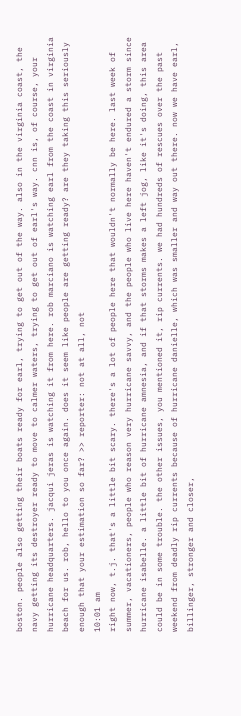boston. people also getting their boats ready for earl, trying to get out of the way. also in the virginia coast, the navy getting its destroyer ready to move to calmer waters, trying to get out of earl's way. cnn is, of course, your hurricane headquarters. jacqui jeras is watching it from here. rob marciano is watching earl from the coast in virginia beach for us. rob, hello to you once again. does it seem like people are getting ready? are they taking this seriously enough that your estimation so far? >> reporter: not at all, not
10:01 am
right now, t.j. that's a little bit scary. there's a lot of people here that wouldn't normally be here. last week of summer, vacationers, people who reason very hurricane savvy, and the people who live here haven't endured a storm since hurricane isabelle. a little bit of hurricane amnesia, and if that storms makes a left jog, like it's doing, this area could be in some trouble. the other issues, you mentioned it, rip currents. we had hundreds of rescues over the past weekend from deadly rip currents because of hurricane danielle, which was smaller and way out there. now we have earl, billinger, stronger and closer,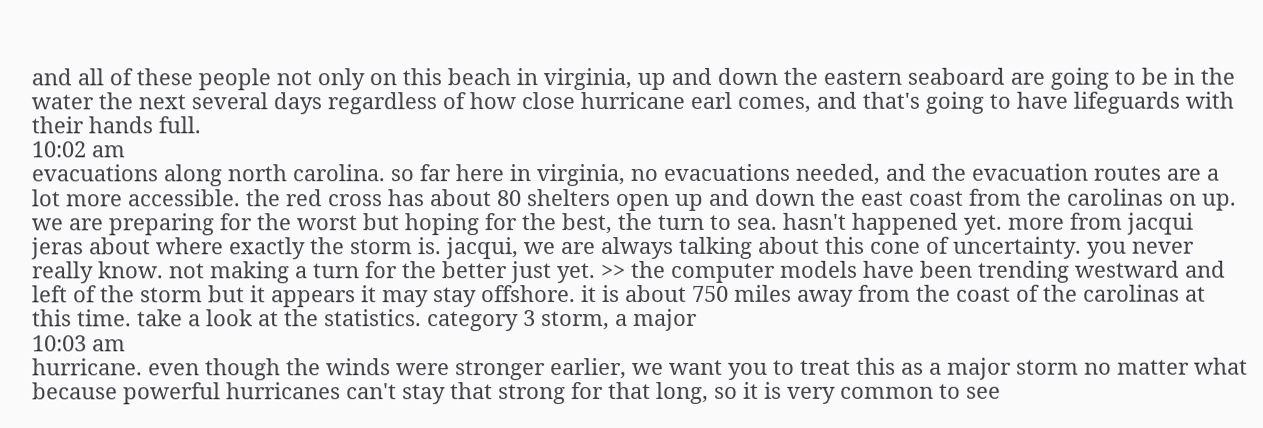and all of these people not only on this beach in virginia, up and down the eastern seaboard are going to be in the water the next several days regardless of how close hurricane earl comes, and that's going to have lifeguards with their hands full.
10:02 am
evacuations along north carolina. so far here in virginia, no evacuations needed, and the evacuation routes are a lot more accessible. the red cross has about 80 shelters open up and down the east coast from the carolinas on up. we are preparing for the worst but hoping for the best, the turn to sea. hasn't happened yet. more from jacqui jeras about where exactly the storm is. jacqui, we are always talking about this cone of uncertainty. you never really know. not making a turn for the better just yet. >> the computer models have been trending westward and left of the storm but it appears it may stay offshore. it is about 750 miles away from the coast of the carolinas at this time. take a look at the statistics. category 3 storm, a major
10:03 am
hurricane. even though the winds were stronger earlier, we want you to treat this as a major storm no matter what because powerful hurricanes can't stay that strong for that long, so it is very common to see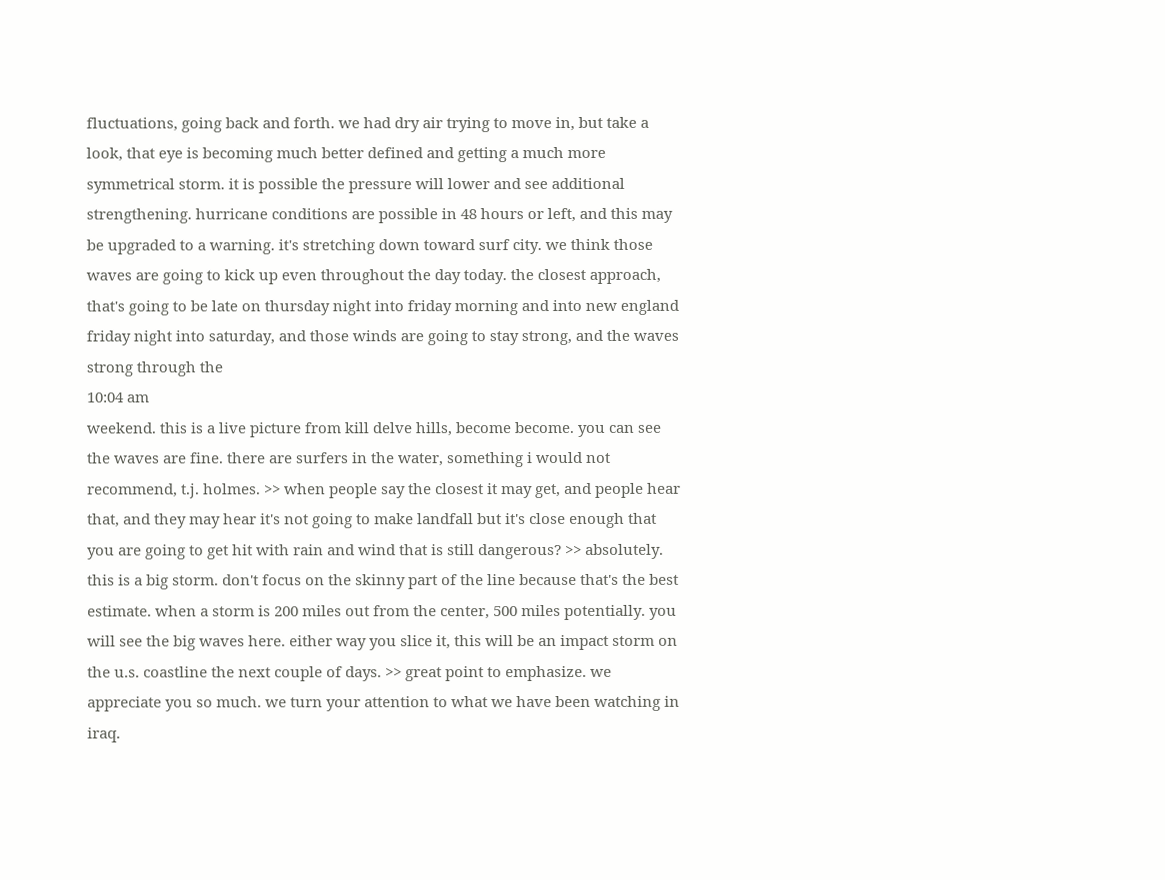fluctuations, going back and forth. we had dry air trying to move in, but take a look, that eye is becoming much better defined and getting a much more symmetrical storm. it is possible the pressure will lower and see additional strengthening. hurricane conditions are possible in 48 hours or left, and this may be upgraded to a warning. it's stretching down toward surf city. we think those waves are going to kick up even throughout the day today. the closest approach, that's going to be late on thursday night into friday morning and into new england friday night into saturday, and those winds are going to stay strong, and the waves strong through the
10:04 am
weekend. this is a live picture from kill delve hills, become become. you can see the waves are fine. there are surfers in the water, something i would not recommend, t.j. holmes. >> when people say the closest it may get, and people hear that, and they may hear it's not going to make landfall but it's close enough that you are going to get hit with rain and wind that is still dangerous? >> absolutely. this is a big storm. don't focus on the skinny part of the line because that's the best estimate. when a storm is 200 miles out from the center, 500 miles potentially. you will see the big waves here. either way you slice it, this will be an impact storm on the u.s. coastline the next couple of days. >> great point to emphasize. we appreciate you so much. we turn your attention to what we have been watching in iraq.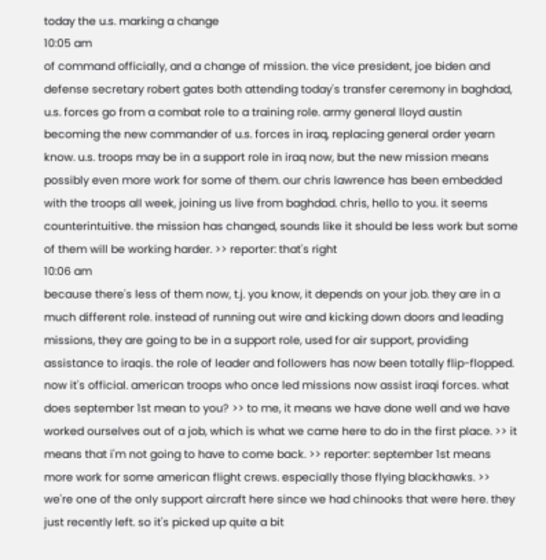today the u.s. marking a change
10:05 am
of command officially, and a change of mission. the vice president, joe biden and defense secretary robert gates both attending today's transfer ceremony in baghdad, u.s. forces go from a combat role to a training role. army general lloyd austin becoming the new commander of u.s. forces in iraq, replacing general order yearn know. u.s. troops may be in a support role in iraq now, but the new mission means possibly even more work for some of them. our chris lawrence has been embedded with the troops all week, joining us live from baghdad. chris, hello to you. it seems counterintuitive. the mission has changed, sounds like it should be less work but some of them will be working harder. >> reporter: that's right
10:06 am
because there's less of them now, t.j. you know, it depends on your job. they are in a much different role. instead of running out wire and kicking down doors and leading missions, they are going to be in a support role, used for air support, providing assistance to iraqis. the role of leader and followers has now been totally flip-flopped. now it's official. american troops who once led missions now assist iraqi forces. what does september 1st mean to you? >> to me, it means we have done well and we have worked ourselves out of a job, which is what we came here to do in the first place. >> it means that i'm not going to have to come back. >> reporter: september 1st means more work for some american flight crews. especially those flying blackhawks. >> we're one of the only support aircraft here since we had chinooks that were here. they just recently left. so it's picked up quite a bit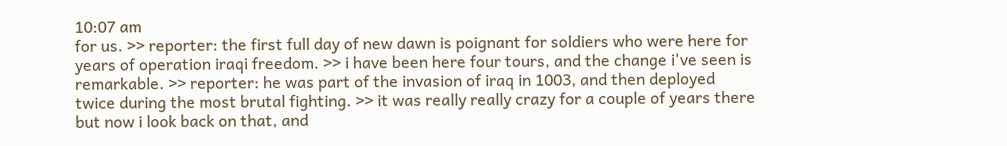10:07 am
for us. >> reporter: the first full day of new dawn is poignant for soldiers who were here for years of operation iraqi freedom. >> i have been here four tours, and the change i've seen is remarkable. >> reporter: he was part of the invasion of iraq in 1003, and then deployed twice during the most brutal fighting. >> it was really really crazy for a couple of years there but now i look back on that, and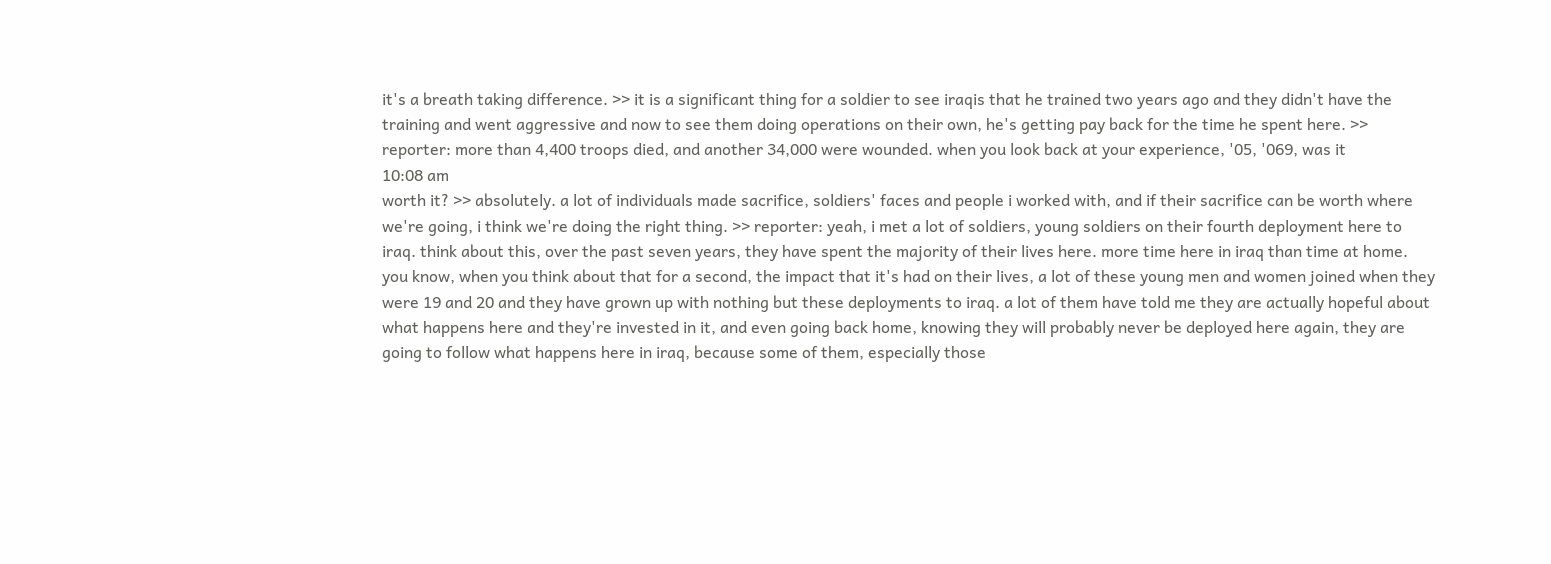it's a breath taking difference. >> it is a significant thing for a soldier to see iraqis that he trained two years ago and they didn't have the training and went aggressive and now to see them doing operations on their own, he's getting pay back for the time he spent here. >> reporter: more than 4,400 troops died, and another 34,000 were wounded. when you look back at your experience, '05, '069, was it
10:08 am
worth it? >> absolutely. a lot of individuals made sacrifice, soldiers' faces and people i worked with, and if their sacrifice can be worth where we're going, i think we're doing the right thing. >> reporter: yeah, i met a lot of soldiers, young soldiers on their fourth deployment here to iraq. think about this, over the past seven years, they have spent the majority of their lives here. more time here in iraq than time at home. you know, when you think about that for a second, the impact that it's had on their lives, a lot of these young men and women joined when they were 19 and 20 and they have grown up with nothing but these deployments to iraq. a lot of them have told me they are actually hopeful about what happens here and they're invested in it, and even going back home, knowing they will probably never be deployed here again, they are going to follow what happens here in iraq, because some of them, especially those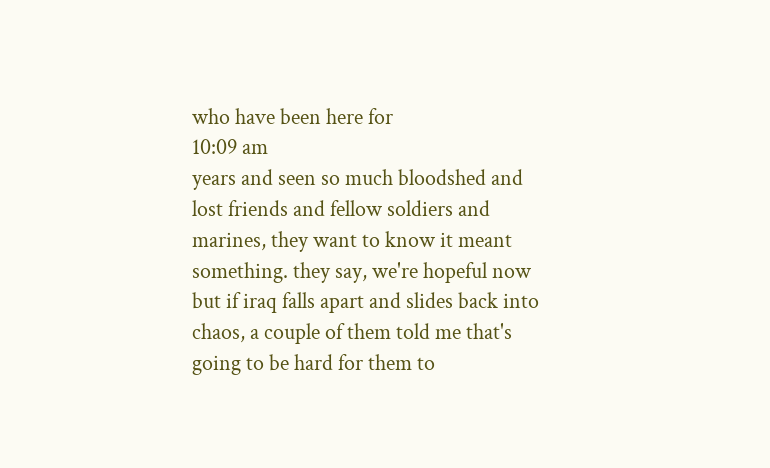who have been here for
10:09 am
years and seen so much bloodshed and lost friends and fellow soldiers and marines, they want to know it meant something. they say, we're hopeful now but if iraq falls apart and slides back into chaos, a couple of them told me that's going to be hard for them to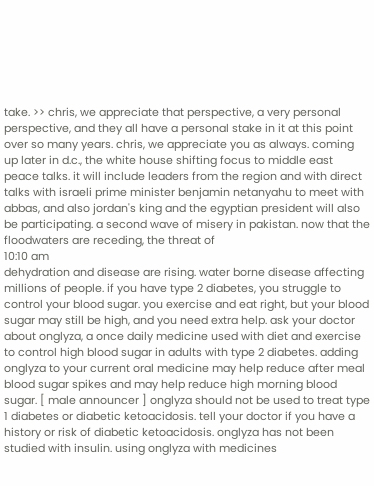take. >> chris, we appreciate that perspective, a very personal perspective, and they all have a personal stake in it at this point over so many years. chris, we appreciate you as always. coming up later in d.c., the white house shifting focus to middle east peace talks. it will include leaders from the region and with direct talks with israeli prime minister benjamin netanyahu to meet with abbas, and also jordan's king and the egyptian president will also be participating. a second wave of misery in pakistan. now that the floodwaters are receding, the threat of
10:10 am
dehydration and disease are rising. water borne disease affecting millions of people. if you have type 2 diabetes, you struggle to control your blood sugar. you exercise and eat right, but your blood sugar may still be high, and you need extra help. ask your doctor about onglyza, a once daily medicine used with diet and exercise to control high blood sugar in adults with type 2 diabetes. adding onglyza to your current oral medicine may help reduce after meal blood sugar spikes and may help reduce high morning blood sugar. [ male announcer ] onglyza should not be used to treat type 1 diabetes or diabetic ketoacidosis. tell your doctor if you have a history or risk of diabetic ketoacidosis. onglyza has not been studied with insulin. using onglyza with medicines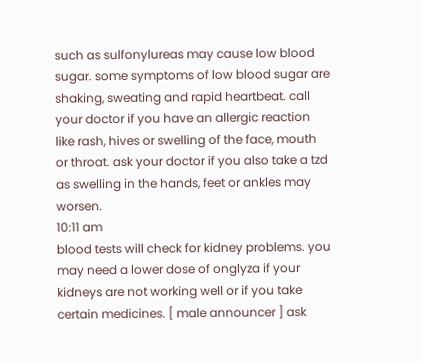such as sulfonylureas may cause low blood sugar. some symptoms of low blood sugar are shaking, sweating and rapid heartbeat. call your doctor if you have an allergic reaction like rash, hives or swelling of the face, mouth or throat. ask your doctor if you also take a tzd as swelling in the hands, feet or ankles may worsen.
10:11 am
blood tests will check for kidney problems. you may need a lower dose of onglyza if your kidneys are not working well or if you take certain medicines. [ male announcer ] ask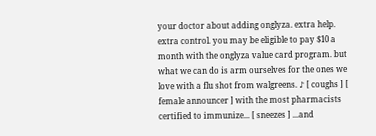your doctor about adding onglyza. extra help. extra control. you may be eligible to pay $10 a month with the onglyza value card program. but what we can do is arm ourselves for the ones we love with a flu shot from walgreens. ♪ [ coughs ] [ female announcer ] with the most pharmacists certified to immunize... [ sneezes ] ...and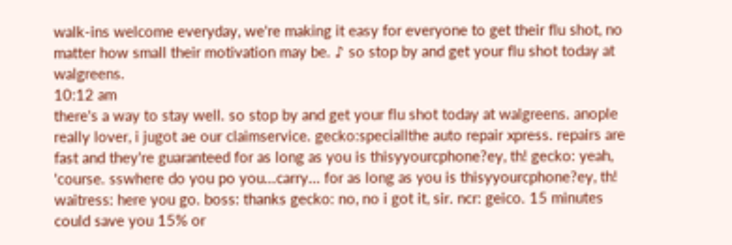walk-ins welcome everyday, we're making it easy for everyone to get their flu shot, no matter how small their motivation may be. ♪ so stop by and get your flu shot today at walgreens.
10:12 am
there's a way to stay well. so stop by and get your flu shot today at walgreens. anople really lover, i jugot ae our claimservice. gecko:speciallthe auto repair xpress. repairs are fast and they're guaranteed for as long as you is thisyyourcphone?ey, th! gecko: yeah, 'course. sswhere do you po you...carry... for as long as you is thisyyourcphone?ey, th! waitress: here you go. boss: thanks gecko: no, no i got it, sir. ncr: geico. 15 minutes could save you 15% or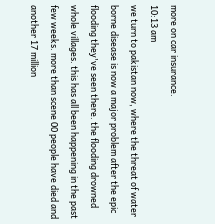more on car insurance.
10:13 am
we turn to pakistan now, where the threat of water borne disease is now a major problem after the epic flooding they've seen there. the flooding drowned whole villages. this has all been happening in the past few weeks. more than scene 00 people have died and another 17 million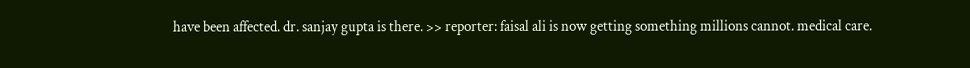have been affected. dr. sanjay gupta is there. >> reporter: faisal ali is now getting something millions cannot. medical care.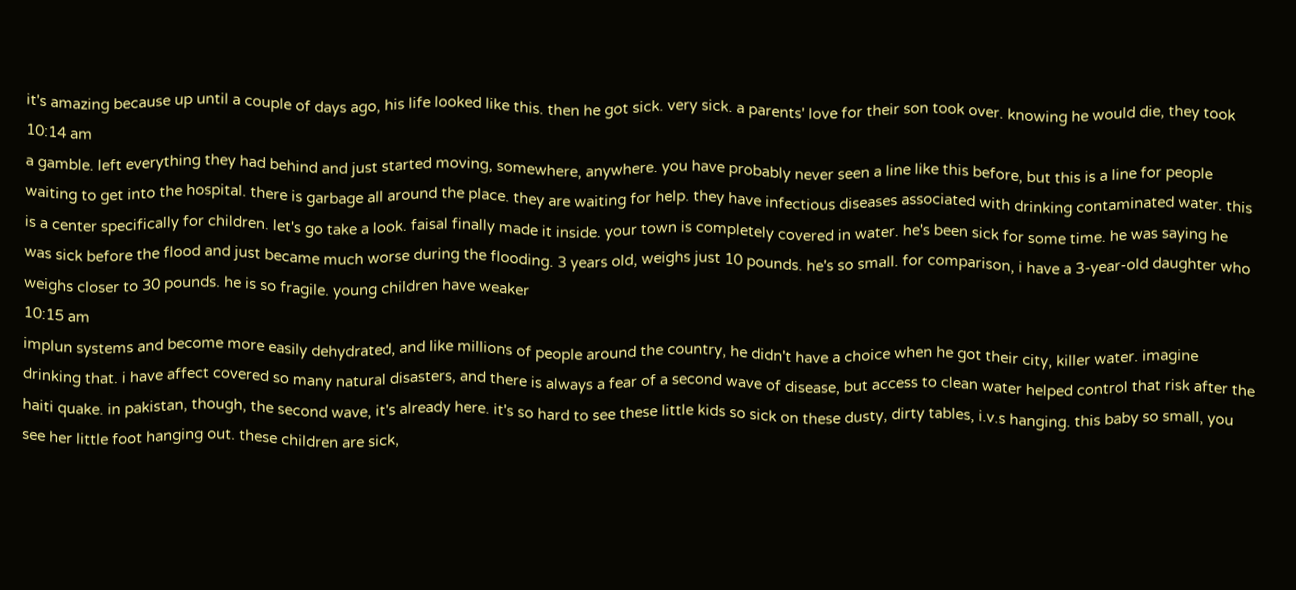it's amazing because up until a couple of days ago, his life looked like this. then he got sick. very sick. a parents' love for their son took over. knowing he would die, they took
10:14 am
a gamble. left everything they had behind and just started moving, somewhere, anywhere. you have probably never seen a line like this before, but this is a line for people waiting to get into the hospital. there is garbage all around the place. they are waiting for help. they have infectious diseases associated with drinking contaminated water. this is a center specifically for children. let's go take a look. faisal finally made it inside. your town is completely covered in water. he's been sick for some time. he was saying he was sick before the flood and just became much worse during the flooding. 3 years old, weighs just 10 pounds. he's so small. for comparison, i have a 3-year-old daughter who weighs closer to 30 pounds. he is so fragile. young children have weaker
10:15 am
implun systems and become more easily dehydrated, and like millions of people around the country, he didn't have a choice when he got their city, killer water. imagine drinking that. i have affect covered so many natural disasters, and there is always a fear of a second wave of disease, but access to clean water helped control that risk after the haiti quake. in pakistan, though, the second wave, it's already here. it's so hard to see these little kids so sick on these dusty, dirty tables, i.v.s hanging. this baby so small, you see her little foot hanging out. these children are sick,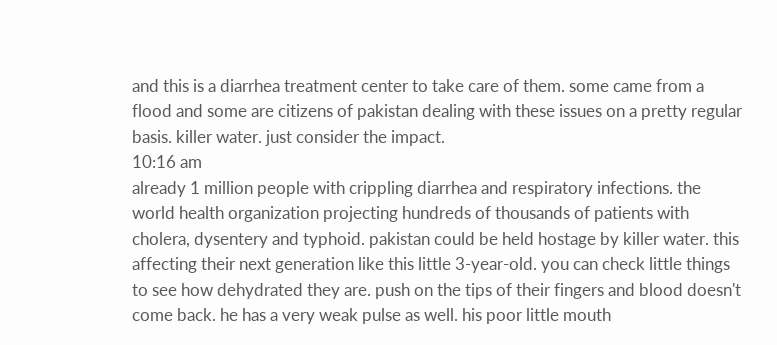and this is a diarrhea treatment center to take care of them. some came from a flood and some are citizens of pakistan dealing with these issues on a pretty regular basis. killer water. just consider the impact.
10:16 am
already 1 million people with crippling diarrhea and respiratory infections. the world health organization projecting hundreds of thousands of patients with cholera, dysentery and typhoid. pakistan could be held hostage by killer water. this affecting their next generation like this little 3-year-old. you can check little things to see how dehydrated they are. push on the tips of their fingers and blood doesn't come back. he has a very weak pulse as well. his poor little mouth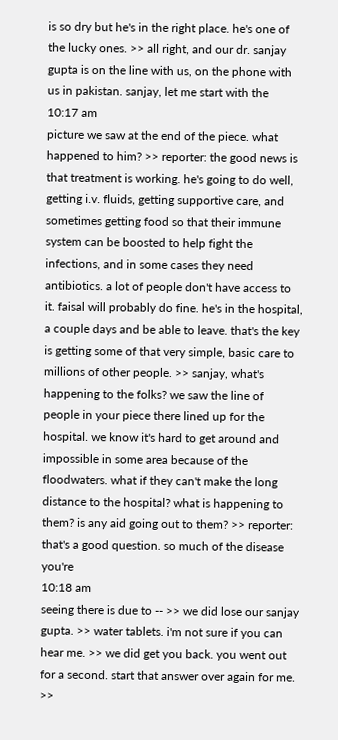is so dry but he's in the right place. he's one of the lucky ones. >> all right, and our dr. sanjay gupta is on the line with us, on the phone with us in pakistan. sanjay, let me start with the
10:17 am
picture we saw at the end of the piece. what happened to him? >> reporter: the good news is that treatment is working. he's going to do well, getting i.v. fluids, getting supportive care, and sometimes getting food so that their immune system can be boosted to help fight the infections, and in some cases they need antibiotics. a lot of people don't have access to it. faisal will probably do fine. he's in the hospital, a couple days and be able to leave. that's the key is getting some of that very simple, basic care to millions of other people. >> sanjay, what's happening to the folks? we saw the line of people in your piece there lined up for the hospital. we know it's hard to get around and impossible in some area because of the floodwaters. what if they can't make the long distance to the hospital? what is happening to them? is any aid going out to them? >> reporter: that's a good question. so much of the disease you're
10:18 am
seeing there is due to -- >> we did lose our sanjay gupta. >> water tablets. i'm not sure if you can hear me. >> we did get you back. you went out for a second. start that answer over again for me. >>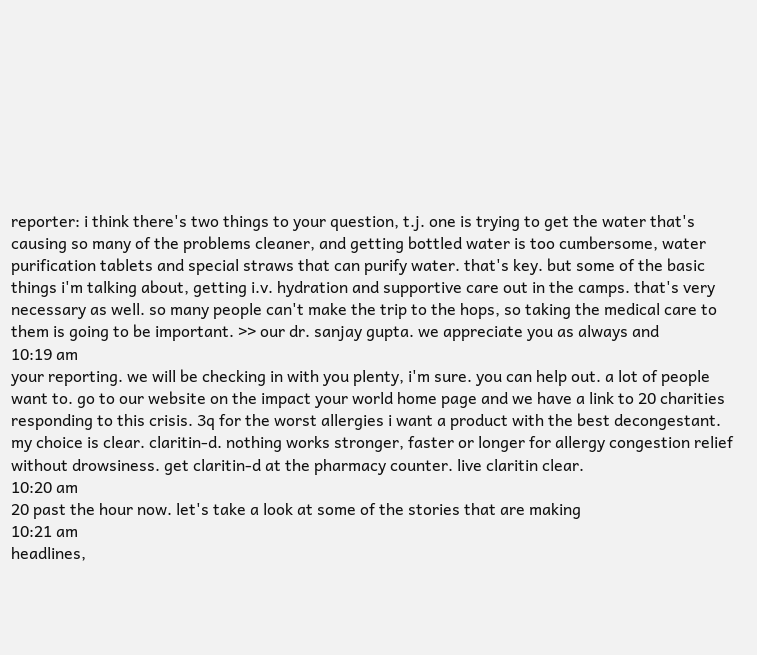reporter: i think there's two things to your question, t.j. one is trying to get the water that's causing so many of the problems cleaner, and getting bottled water is too cumbersome, water purification tablets and special straws that can purify water. that's key. but some of the basic things i'm talking about, getting i.v. hydration and supportive care out in the camps. that's very necessary as well. so many people can't make the trip to the hops, so taking the medical care to them is going to be important. >> our dr. sanjay gupta. we appreciate you as always and
10:19 am
your reporting. we will be checking in with you plenty, i'm sure. you can help out. a lot of people want to. go to our website on the impact your world home page and we have a link to 20 charities responding to this crisis. 3q for the worst allergies i want a product with the best decongestant. my choice is clear. claritin-d. nothing works stronger, faster or longer for allergy congestion relief without drowsiness. get claritin-d at the pharmacy counter. live claritin clear.
10:20 am
20 past the hour now. let's take a look at some of the stories that are making
10:21 am
headlines,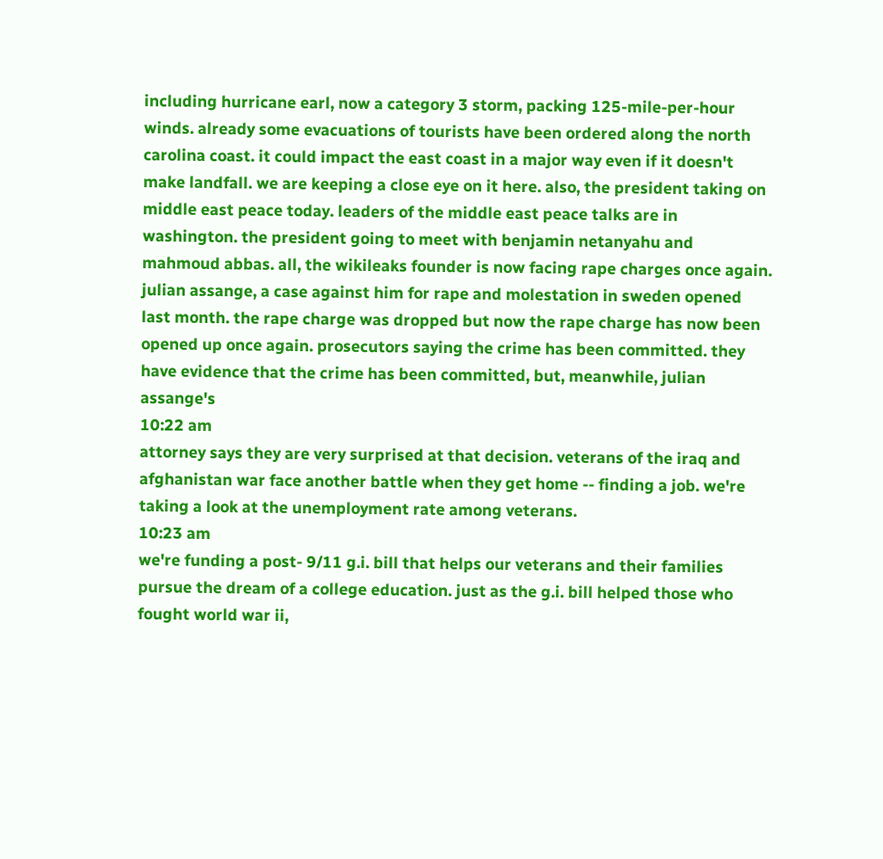including hurricane earl, now a category 3 storm, packing 125-mile-per-hour winds. already some evacuations of tourists have been ordered along the north carolina coast. it could impact the east coast in a major way even if it doesn't make landfall. we are keeping a close eye on it here. also, the president taking on middle east peace today. leaders of the middle east peace talks are in washington. the president going to meet with benjamin netanyahu and mahmoud abbas. all, the wikileaks founder is now facing rape charges once again. julian assange, a case against him for rape and molestation in sweden opened last month. the rape charge was dropped but now the rape charge has now been opened up once again. prosecutors saying the crime has been committed. they have evidence that the crime has been committed, but, meanwhile, julian assange's
10:22 am
attorney says they are very surprised at that decision. veterans of the iraq and afghanistan war face another battle when they get home -- finding a job. we're taking a look at the unemployment rate among veterans.
10:23 am
we're funding a post- 9/11 g.i. bill that helps our veterans and their families pursue the dream of a college education. just as the g.i. bill helped those who fought world war ii,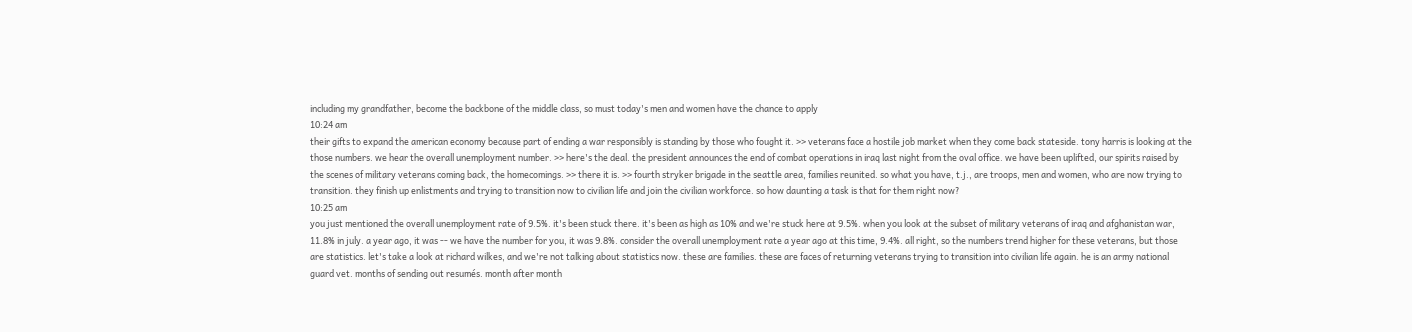including my grandfather, become the backbone of the middle class, so must today's men and women have the chance to apply
10:24 am
their gifts to expand the american economy because part of ending a war responsibly is standing by those who fought it. >> veterans face a hostile job market when they come back stateside. tony harris is looking at the those numbers. we hear the overall unemployment number. >> here's the deal. the president announces the end of combat operations in iraq last night from the oval office. we have been uplifted, our spirits raised by the scenes of military veterans coming back, the homecomings. >> there it is. >> fourth stryker brigade in the seattle area, families reunited. so what you have, t.j., are troops, men and women, who are now trying to transition. they finish up enlistments and trying to transition now to civilian life and join the civilian workforce. so how daunting a task is that for them right now?
10:25 am
you just mentioned the overall unemployment rate of 9.5%. it's been stuck there. it's been as high as 10% and we're stuck here at 9.5%. when you look at the subset of military veterans of iraq and afghanistan war, 11.8% in july. a year ago, it was -- we have the number for you, it was 9.8%. consider the overall unemployment rate a year ago at this time, 9.4%. all right, so the numbers trend higher for these veterans, but those are statistics. let's take a look at richard wilkes, and we're not talking about statistics now. these are families. these are faces of returning veterans trying to transition into civilian life again. he is an army national guard vet. months of sending out resumés. month after month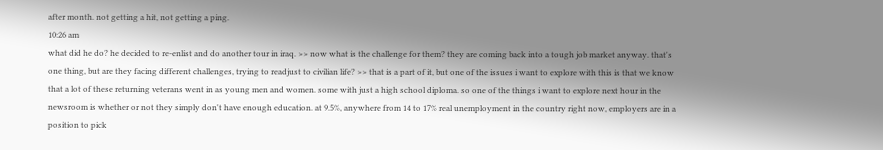after month. not getting a hit, not getting a ping.
10:26 am
what did he do? he decided to re-enlist and do another tour in iraq. >> now what is the challenge for them? they are coming back into a tough job market anyway. that's one thing, but are they facing different challenges, trying to readjust to civilian life? >> that is a part of it, but one of the issues i want to explore with this is that we know that a lot of these returning veterans went in as young men and women. some with just a high school diploma. so one of the things i want to explore next hour in the newsroom is whether or not they simply don't have enough education. at 9.5%, anywhere from 14 to 17% real unemployment in the country right now, employers are in a position to pick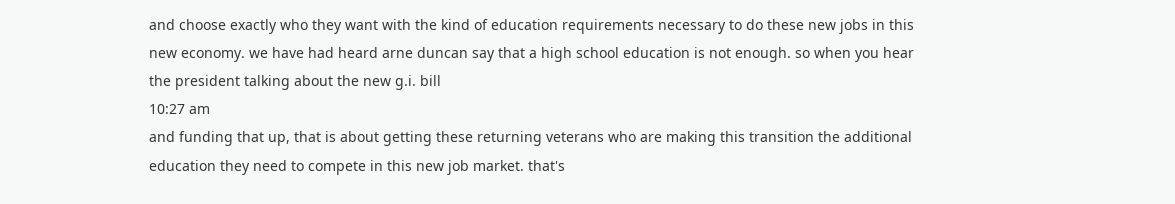and choose exactly who they want with the kind of education requirements necessary to do these new jobs in this new economy. we have had heard arne duncan say that a high school education is not enough. so when you hear the president talking about the new g.i. bill
10:27 am
and funding that up, that is about getting these returning veterans who are making this transition the additional education they need to compete in this new job market. that's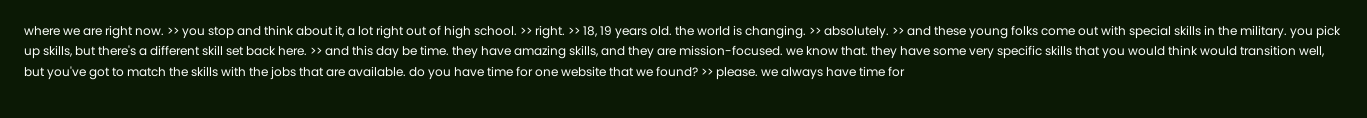where we are right now. >> you stop and think about it, a lot right out of high school. >> right. >> 18, 19 years old. the world is changing. >> absolutely. >> and these young folks come out with special skills in the military. you pick up skills, but there's a different skill set back here. >> and this day be time. they have amazing skills, and they are mission-focused. we know that. they have some very specific skills that you would think would transition well, but you've got to match the skills with the jobs that are available. do you have time for one website that we found? >> please. we always have time for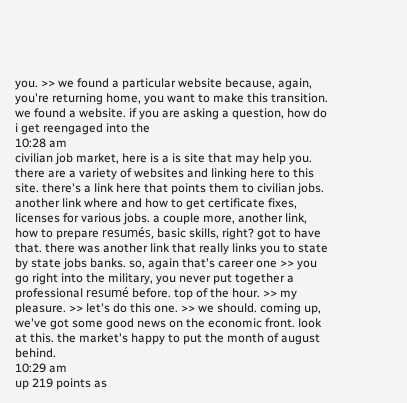you. >> we found a particular website because, again, you're returning home, you want to make this transition. we found a website. if you are asking a question, how do i get reengaged into the
10:28 am
civilian job market, here is a is site that may help you. there are a variety of websites and linking here to this site. there's a link here that points them to civilian jobs. another link where and how to get certificate fixes, licenses for various jobs. a couple more, another link, how to prepare resumés, basic skills, right? got to have that. there was another link that really links you to state by state jobs banks. so, again that's career one >> you go right into the military, you never put together a professional resumé before. top of the hour. >> my pleasure. >> let's do this one. >> we should. coming up, we've got some good news on the economic front. look at this. the market's happy to put the month of august behind.
10:29 am
up 219 points as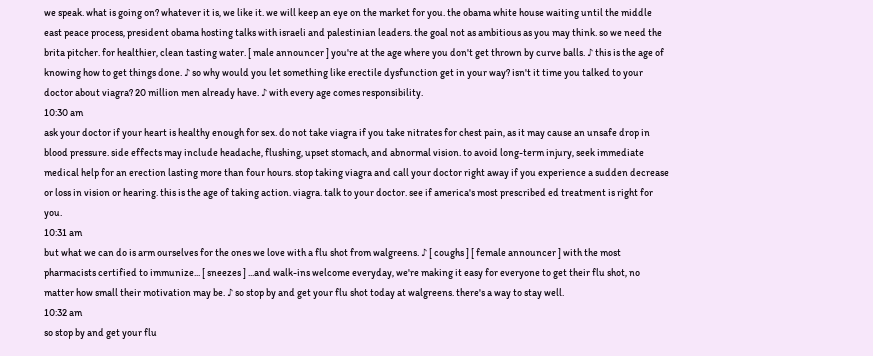we speak. what is going on? whatever it is, we like it. we will keep an eye on the market for you. the obama white house waiting until the middle east peace process, president obama hosting talks with israeli and palestinian leaders. the goal not as ambitious as you may think. so we need the brita pitcher. for healthier, clean tasting water. [ male announcer ] you're at the age where you don't get thrown by curve balls. ♪ this is the age of knowing how to get things done. ♪ so why would you let something like erectile dysfunction get in your way? isn't it time you talked to your doctor about viagra? 20 million men already have. ♪ with every age comes responsibility.
10:30 am
ask your doctor if your heart is healthy enough for sex. do not take viagra if you take nitrates for chest pain, as it may cause an unsafe drop in blood pressure. side effects may include headache, flushing, upset stomach, and abnormal vision. to avoid long-term injury, seek immediate medical help for an erection lasting more than four hours. stop taking viagra and call your doctor right away if you experience a sudden decrease or loss in vision or hearing. this is the age of taking action. viagra. talk to your doctor. see if america's most prescribed ed treatment is right for you.
10:31 am
but what we can do is arm ourselves for the ones we love with a flu shot from walgreens. ♪ [ coughs ] [ female announcer ] with the most pharmacists certified to immunize... [ sneezes ] ...and walk-ins welcome everyday, we're making it easy for everyone to get their flu shot, no matter how small their motivation may be. ♪ so stop by and get your flu shot today at walgreens. there's a way to stay well.
10:32 am
so stop by and get your flu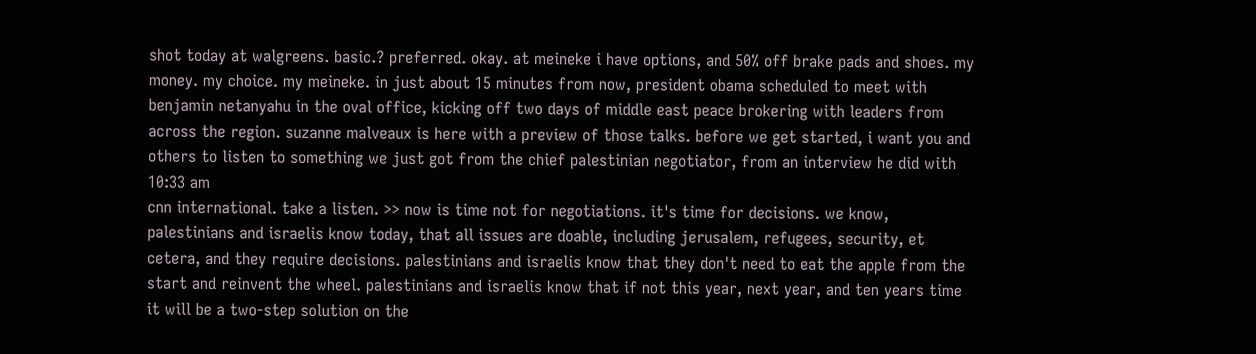shot today at walgreens. basic.? preferred. okay. at meineke i have options, and 50% off brake pads and shoes. my money. my choice. my meineke. in just about 15 minutes from now, president obama scheduled to meet with benjamin netanyahu in the oval office, kicking off two days of middle east peace brokering with leaders from across the region. suzanne malveaux is here with a preview of those talks. before we get started, i want you and others to listen to something we just got from the chief palestinian negotiator, from an interview he did with
10:33 am
cnn international. take a listen. >> now is time not for negotiations. it's time for decisions. we know, palestinians and israelis know today, that all issues are doable, including jerusalem, refugees, security, et cetera, and they require decisions. palestinians and israelis know that they don't need to eat the apple from the start and reinvent the wheel. palestinians and israelis know that if not this year, next year, and ten years time it will be a two-step solution on the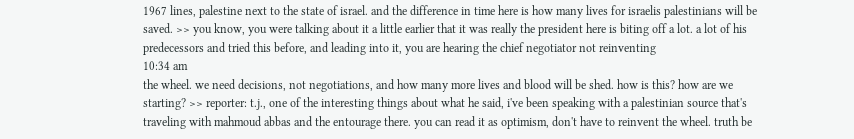1967 lines, palestine next to the state of israel. and the difference in time here is how many lives for israelis palestinians will be saved. >> you know, you were talking about it a little earlier that it was really the president here is biting off a lot. a lot of his predecessors and tried this before, and leading into it, you are hearing the chief negotiator not reinventing
10:34 am
the wheel. we need decisions, not negotiations, and how many more lives and blood will be shed. how is this? how are we starting? >> reporter: t.j., one of the interesting things about what he said, i've been speaking with a palestinian source that's traveling with mahmoud abbas and the entourage there. you can read it as optimism, don't have to reinvent the wheel. truth be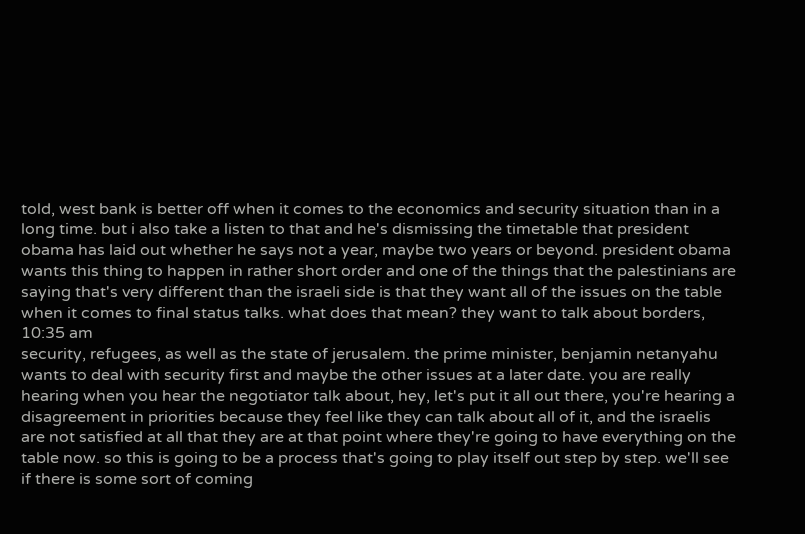told, west bank is better off when it comes to the economics and security situation than in a long time. but i also take a listen to that and he's dismissing the timetable that president obama has laid out whether he says not a year, maybe two years or beyond. president obama wants this thing to happen in rather short order and one of the things that the palestinians are saying that's very different than the israeli side is that they want all of the issues on the table when it comes to final status talks. what does that mean? they want to talk about borders,
10:35 am
security, refugees, as well as the state of jerusalem. the prime minister, benjamin netanyahu wants to deal with security first and maybe the other issues at a later date. you are really hearing when you hear the negotiator talk about, hey, let's put it all out there, you're hearing a disagreement in priorities because they feel like they can talk about all of it, and the israelis are not satisfied at all that they are at that point where they're going to have everything on the table now. so this is going to be a process that's going to play itself out step by step. we'll see if there is some sort of coming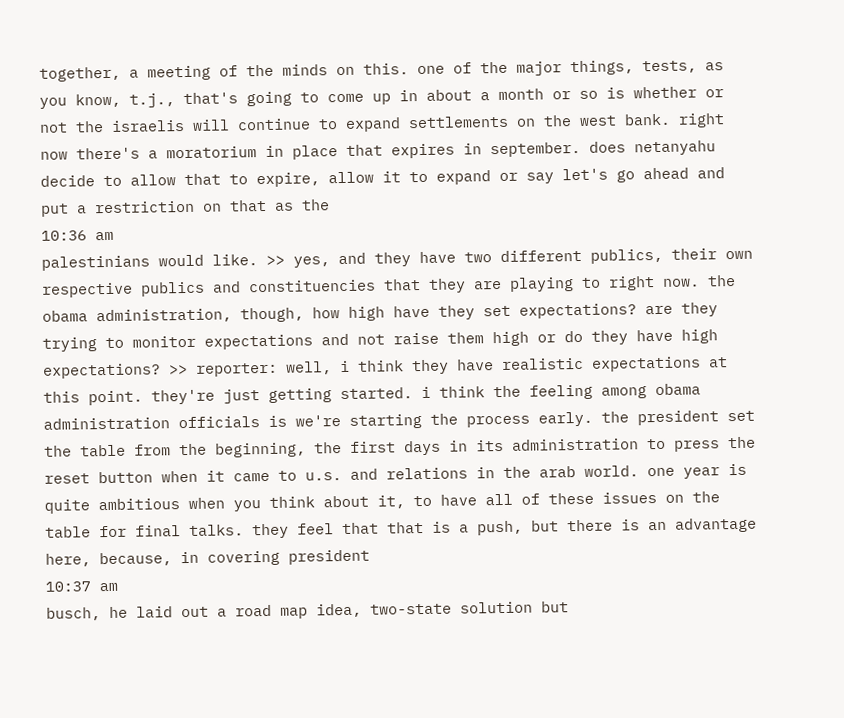together, a meeting of the minds on this. one of the major things, tests, as you know, t.j., that's going to come up in about a month or so is whether or not the israelis will continue to expand settlements on the west bank. right now there's a moratorium in place that expires in september. does netanyahu decide to allow that to expire, allow it to expand or say let's go ahead and put a restriction on that as the
10:36 am
palestinians would like. >> yes, and they have two different publics, their own respective publics and constituencies that they are playing to right now. the obama administration, though, how high have they set expectations? are they trying to monitor expectations and not raise them high or do they have high expectations? >> reporter: well, i think they have realistic expectations at this point. they're just getting started. i think the feeling among obama administration officials is we're starting the process early. the president set the table from the beginning, the first days in its administration to press the reset button when it came to u.s. and relations in the arab world. one year is quite ambitious when you think about it, to have all of these issues on the table for final talks. they feel that that is a push, but there is an advantage here, because, in covering president
10:37 am
busch, he laid out a road map idea, two-state solution but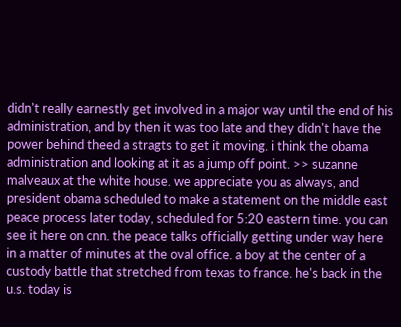didn't really earnestly get involved in a major way until the end of his administration, and by then it was too late and they didn't have the power behind theed a stragts to get it moving. i think the obama administration and looking at it as a jump off point. >> suzanne malveaux at the white house. we appreciate you as always, and president obama scheduled to make a statement on the middle east peace process later today, scheduled for 5:20 eastern time. you can see it here on cnn. the peace talks officially getting under way here in a matter of minutes at the oval office. a boy at the center of a custody battle that stretched from texas to france. he's back in the u.s. today is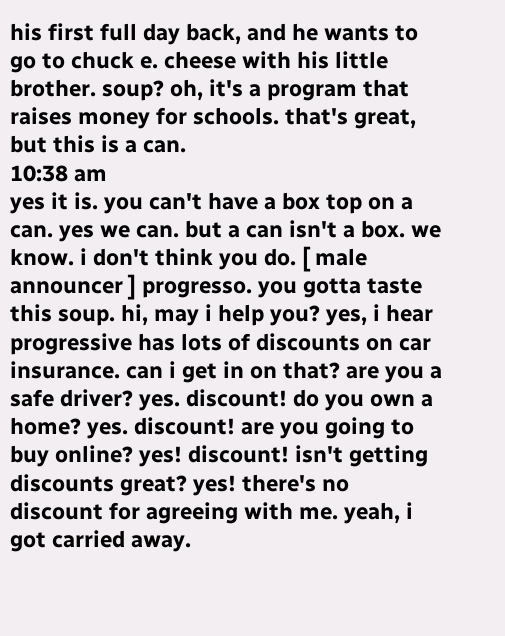his first full day back, and he wants to go to chuck e. cheese with his little brother. soup? oh, it's a program that raises money for schools. that's great, but this is a can.
10:38 am
yes it is. you can't have a box top on a can. yes we can. but a can isn't a box. we know. i don't think you do. [ male announcer ] progresso. you gotta taste this soup. hi, may i help you? yes, i hear progressive has lots of discounts on car insurance. can i get in on that? are you a safe driver? yes. discount! do you own a home? yes. discount! are you going to buy online? yes! discount! isn't getting discounts great? yes! there's no discount for agreeing with me. yeah, i got carried away.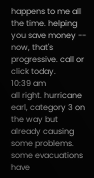happens to me all the time. helping you save money -- now, that's progressive. call or click today.
10:39 am
all right. hurricane earl, category 3 on the way but already causing some problems. some evacuations have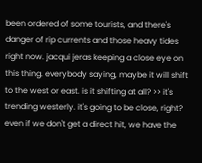been ordered of some tourists, and there's danger of rip currents and those heavy tides right now. jacqui jeras keeping a close eye on this thing. everybody saying, maybe it will shift to the west or east. is it shifting at all? >> it's trending westerly. it's going to be close, right? even if we don't get a direct hit, we have the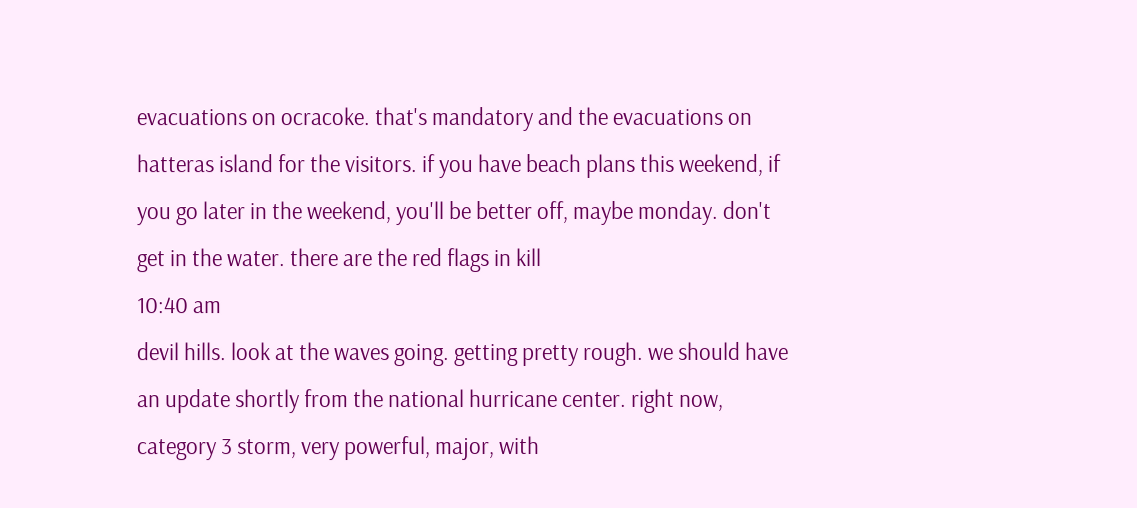evacuations on ocracoke. that's mandatory and the evacuations on hatteras island for the visitors. if you have beach plans this weekend, if you go later in the weekend, you'll be better off, maybe monday. don't get in the water. there are the red flags in kill
10:40 am
devil hills. look at the waves going. getting pretty rough. we should have an update shortly from the national hurricane center. right now, category 3 storm, very powerful, major, with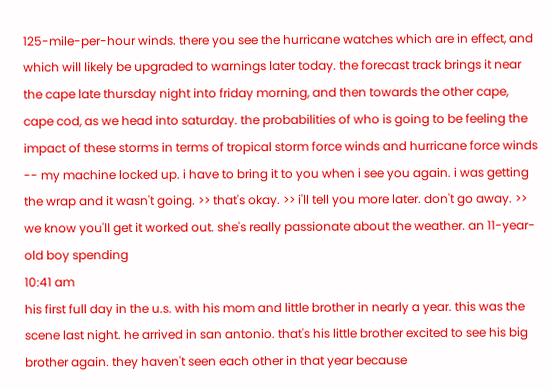125-mile-per-hour winds. there you see the hurricane watches which are in effect, and which will likely be upgraded to warnings later today. the forecast track brings it near the cape late thursday night into friday morning, and then towards the other cape, cape cod, as we head into saturday. the probabilities of who is going to be feeling the impact of these storms in terms of tropical storm force winds and hurricane force winds -- my machine locked up. i have to bring it to you when i see you again. i was getting the wrap and it wasn't going. >> that's okay. >> i'll tell you more later. don't go away. >> we know you'll get it worked out. she's really passionate about the weather. an 11-year-old boy spending
10:41 am
his first full day in the u.s. with his mom and little brother in nearly a year. this was the scene last night. he arrived in san antonio. that's his little brother excited to see his big brother again. they haven't seen each other in that year because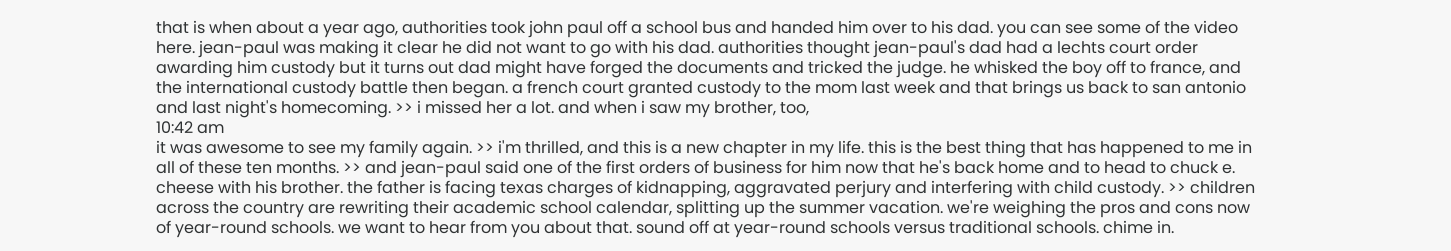that is when about a year ago, authorities took john paul off a school bus and handed him over to his dad. you can see some of the video here. jean-paul was making it clear he did not want to go with his dad. authorities thought jean-paul's dad had a lechts court order awarding him custody but it turns out dad might have forged the documents and tricked the judge. he whisked the boy off to france, and the international custody battle then began. a french court granted custody to the mom last week and that brings us back to san antonio and last night's homecoming. >> i missed her a lot. and when i saw my brother, too,
10:42 am
it was awesome to see my family again. >> i'm thrilled, and this is a new chapter in my life. this is the best thing that has happened to me in all of these ten months. >> and jean-paul said one of the first orders of business for him now that he's back home and to head to chuck e. cheese with his brother. the father is facing texas charges of kidnapping, aggravated perjury and interfering with child custody. >> children across the country are rewriting their academic school calendar, splitting up the summer vacation. we're weighing the pros and cons now of year-round schools. we want to hear from you about that. sound off at year-round schools versus traditional schools. chime in.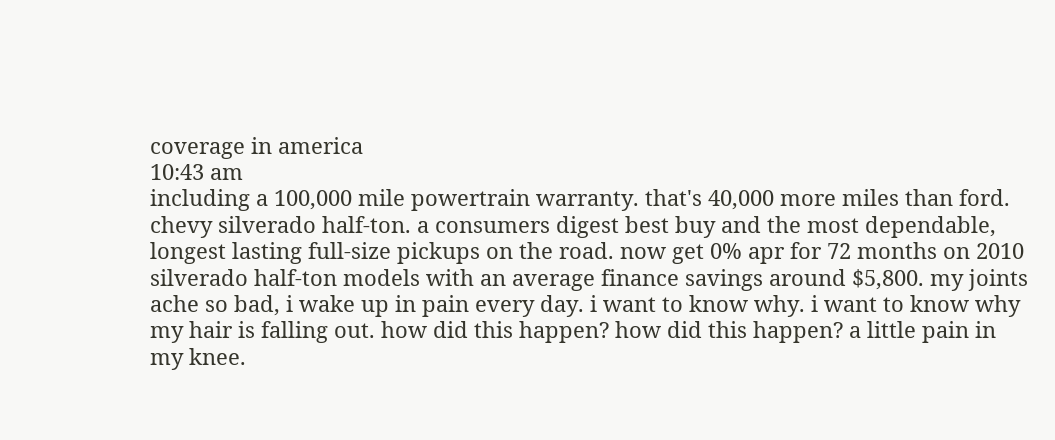coverage in america
10:43 am
including a 100,000 mile powertrain warranty. that's 40,000 more miles than ford. chevy silverado half-ton. a consumers digest best buy and the most dependable, longest lasting full-size pickups on the road. now get 0% apr for 72 months on 2010 silverado half-ton models with an average finance savings around $5,800. my joints ache so bad, i wake up in pain every day. i want to know why. i want to know why my hair is falling out. how did this happen? how did this happen? a little pain in my knee.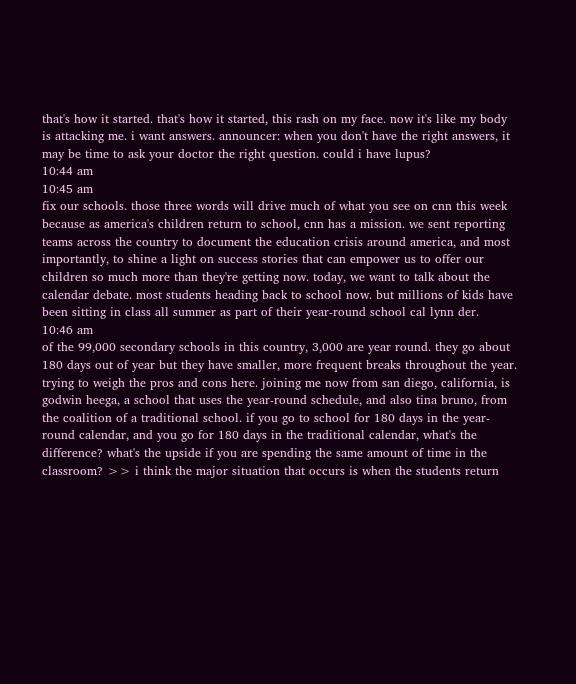that's how it started. that's how it started, this rash on my face. now it's like my body is attacking me. i want answers. announcer: when you don't have the right answers, it may be time to ask your doctor the right question. could i have lupus?
10:44 am
10:45 am
fix our schools. those three words will drive much of what you see on cnn this week because as america's children return to school, cnn has a mission. we sent reporting teams across the country to document the education crisis around america, and most importantly, to shine a light on success stories that can empower us to offer our children so much more than they're getting now. today, we want to talk about the calendar debate. most students heading back to school now. but millions of kids have been sitting in class all summer as part of their year-round school cal lynn der.
10:46 am
of the 99,000 secondary schools in this country, 3,000 are year round. they go about 180 days out of year but they have smaller, more frequent breaks throughout the year. trying to weigh the pros and cons here. joining me now from san diego, california, is godwin heega, a school that uses the year-round schedule, and also tina bruno, from the coalition of a traditional school. if you go to school for 180 days in the year-round calendar, and you go for 180 days in the traditional calendar, what's the difference? what's the upside if you are spending the same amount of time in the classroom? >> i think the major situation that occurs is when the students return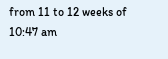from 11 to 12 weeks of
10:47 am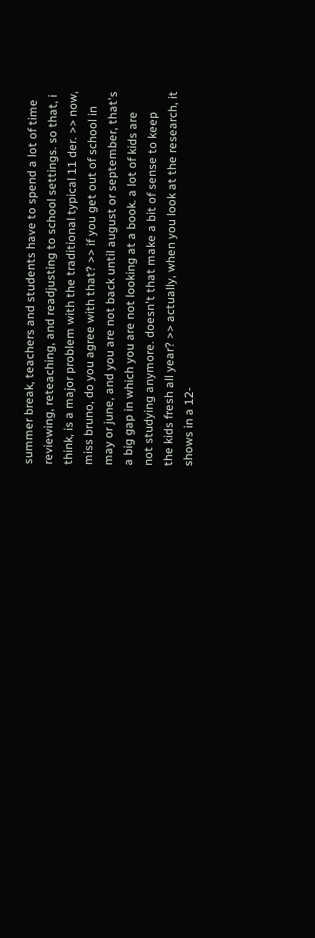summer break, teachers and students have to spend a lot of time reviewing, reteaching, and readjusting to school settings. so that, i think, is a major problem with the traditional typical 11 der. >> now, miss bruno, do you agree with that? >> if you get out of school in may or june, and you are not back until august or september, that's a big gap in which you are not looking at a book. a lot of kids are not studying anymore. doesn't that make a bit of sense to keep the kids fresh all year? >> actually, when you look at the research, it shows in a 12-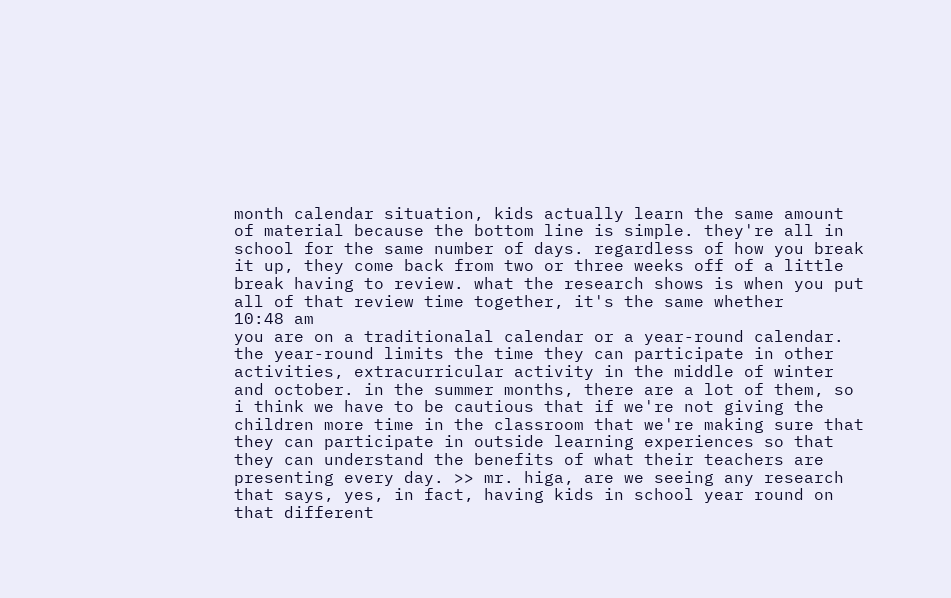month calendar situation, kids actually learn the same amount of material because the bottom line is simple. they're all in school for the same number of days. regardless of how you break it up, they come back from two or three weeks off of a little break having to review. what the research shows is when you put all of that review time together, it's the same whether
10:48 am
you are on a traditionalal calendar or a year-round calendar. the year-round limits the time they can participate in other activities, extracurricular activity in the middle of winter and october. in the summer months, there are a lot of them, so i think we have to be cautious that if we're not giving the children more time in the classroom that we're making sure that they can participate in outside learning experiences so that they can understand the benefits of what their teachers are presenting every day. >> mr. higa, are we seeing any research that says, yes, in fact, having kids in school year round on that different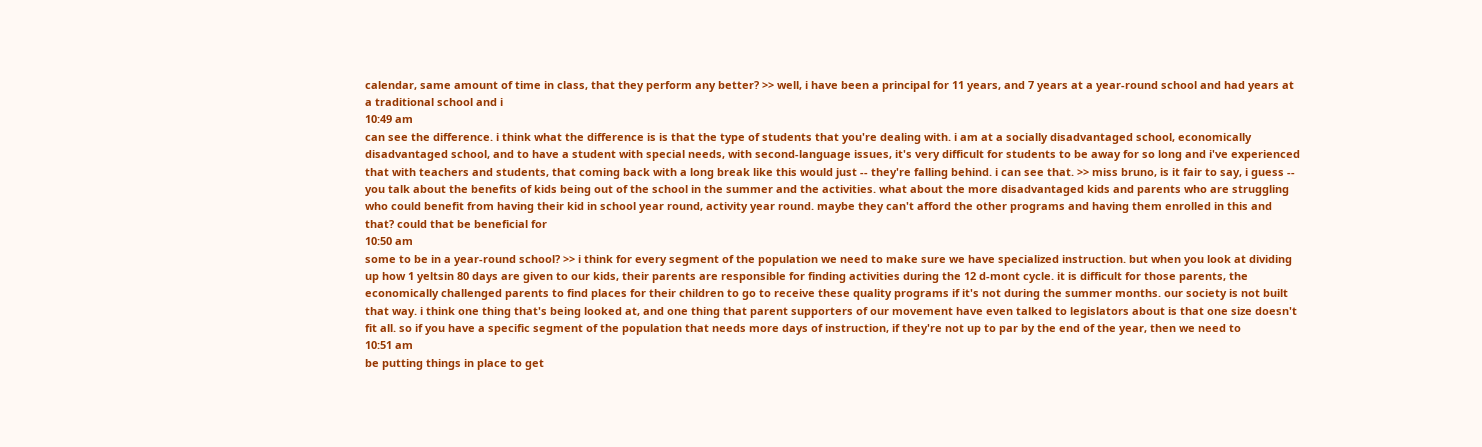calendar, same amount of time in class, that they perform any better? >> well, i have been a principal for 11 years, and 7 years at a year-round school and had years at a traditional school and i
10:49 am
can see the difference. i think what the difference is is that the type of students that you're dealing with. i am at a socially disadvantaged school, economically disadvantaged school, and to have a student with special needs, with second-language issues, it's very difficult for students to be away for so long and i've experienced that with teachers and students, that coming back with a long break like this would just -- they're falling behind. i can see that. >> miss bruno, is it fair to say, i guess -- you talk about the benefits of kids being out of the school in the summer and the activities. what about the more disadvantaged kids and parents who are struggling who could benefit from having their kid in school year round, activity year round. maybe they can't afford the other programs and having them enrolled in this and that? could that be beneficial for
10:50 am
some to be in a year-round school? >> i think for every segment of the population we need to make sure we have specialized instruction. but when you look at dividing up how 1 yeltsin 80 days are given to our kids, their parents are responsible for finding activities during the 12 d-mont cycle. it is difficult for those parents, the economically challenged parents to find places for their children to go to receive these quality programs if it's not during the summer months. our society is not built that way. i think one thing that's being looked at, and one thing that parent supporters of our movement have even talked to legislators about is that one size doesn't fit all. so if you have a specific segment of the population that needs more days of instruction, if they're not up to par by the end of the year, then we need to
10:51 am
be putting things in place to get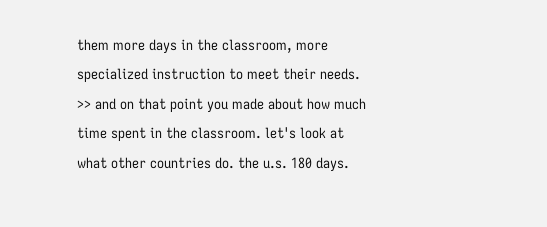them more days in the classroom, more specialized instruction to meet their needs. >> and on that point you made about how much time spent in the classroom. let's look at what other countries do. the u.s. 180 days.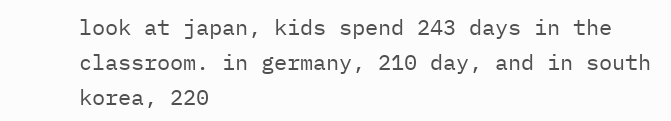look at japan, kids spend 243 days in the classroom. in germany, 210 day, and in south korea, 220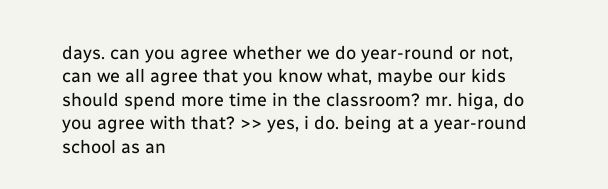days. can you agree whether we do year-round or not, can we all agree that you know what, maybe our kids should spend more time in the classroom? mr. higa, do you agree with that? >> yes, i do. being at a year-round school as an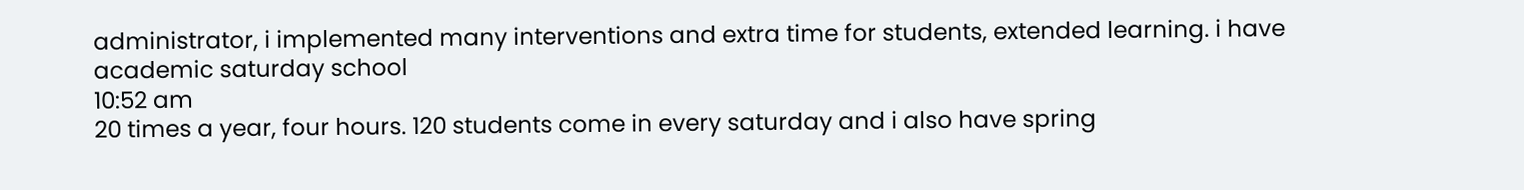administrator, i implemented many interventions and extra time for students, extended learning. i have academic saturday school
10:52 am
20 times a year, four hours. 120 students come in every saturday and i also have spring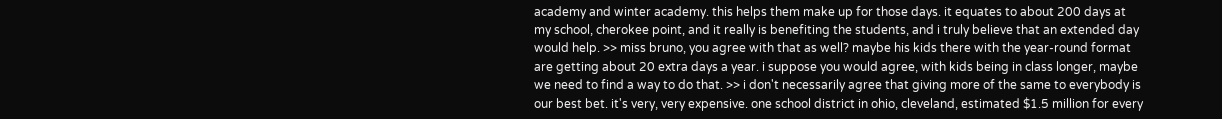academy and winter academy. this helps them make up for those days. it equates to about 200 days at my school, cherokee point, and it really is benefiting the students, and i truly believe that an extended day would help. >> miss bruno, you agree with that as well? maybe his kids there with the year-round format are getting about 20 extra days a year. i suppose you would agree, with kids being in class longer, maybe we need to find a way to do that. >> i don't necessarily agree that giving more of the same to everybody is our best bet. it's very, very expensive. one school district in ohio, cleveland, estimated $1.5 million for every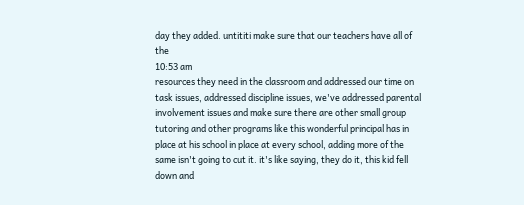day they added. untititi make sure that our teachers have all of the
10:53 am
resources they need in the classroom and addressed our time on task issues, addressed discipline issues, we've addressed parental involvement issues and make sure there are other small group tutoring and other programs like this wonderful principal has in place at his school in place at every school, adding more of the same isn't going to cut it. it's like saying, they do it, this kid fell down and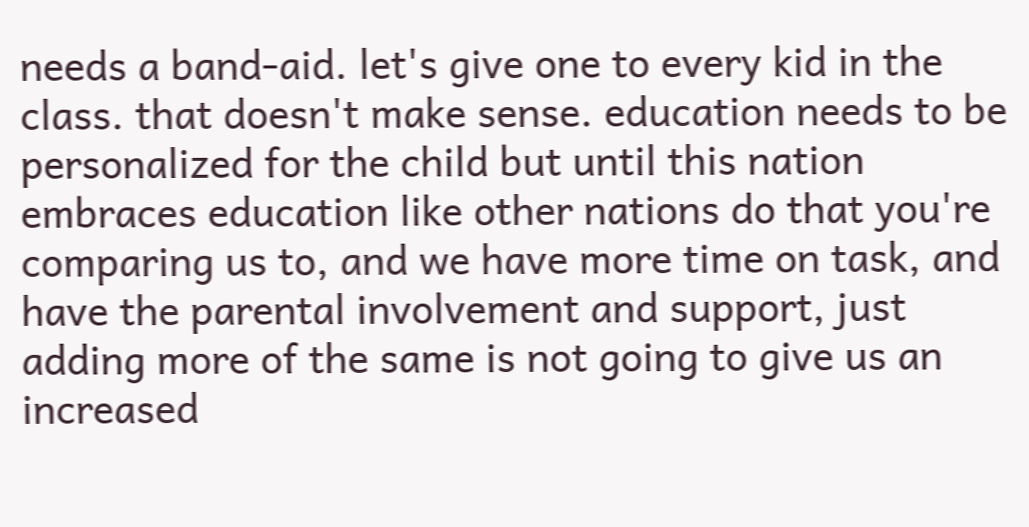needs a band-aid. let's give one to every kid in the class. that doesn't make sense. education needs to be personalized for the child but until this nation embraces education like other nations do that you're comparing us to, and we have more time on task, and have the parental involvement and support, just adding more of the same is not going to give us an increased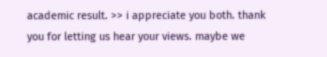academic result. >> i appreciate you both. thank you for letting us hear your views. maybe we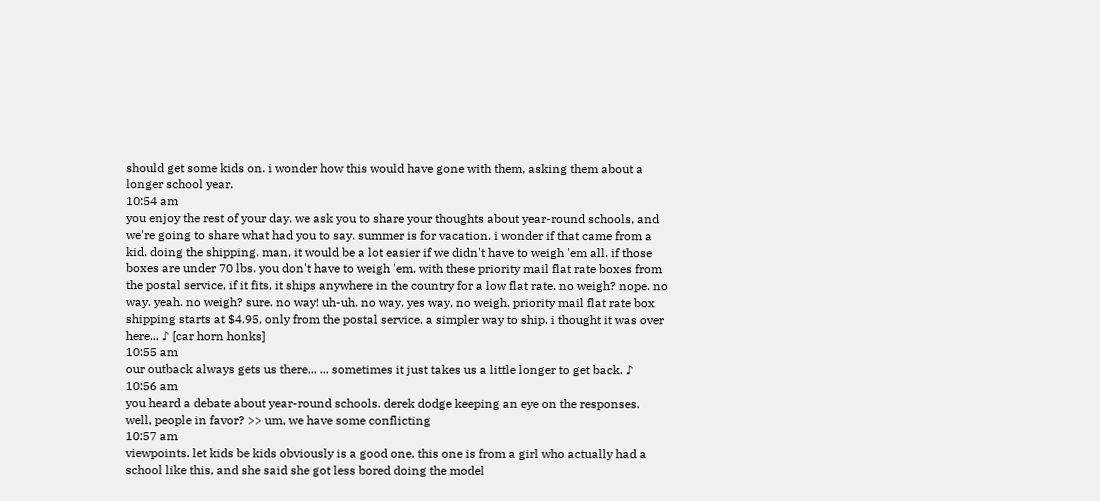should get some kids on. i wonder how this would have gone with them, asking them about a longer school year.
10:54 am
you enjoy the rest of your day. we ask you to share your thoughts about year-round schools, and we're going to share what had you to say. summer is for vacation. i wonder if that came from a kid. doing the shipping. man, it would be a lot easier if we didn't have to weigh 'em all. if those boxes are under 70 lbs. you don't have to weigh 'em. with these priority mail flat rate boxes from the postal service, if it fits, it ships anywhere in the country for a low flat rate. no weigh? nope. no way. yeah. no weigh? sure. no way! uh-uh. no way. yes way, no weigh. priority mail flat rate box shipping starts at $4.95, only from the postal service. a simpler way to ship. i thought it was over here... ♪ [car horn honks]
10:55 am
our outback always gets us there... ... sometimes it just takes us a little longer to get back. ♪
10:56 am
you heard a debate about year-round schools. derek dodge keeping an eye on the responses. well, people in favor? >> um, we have some conflicting
10:57 am
viewpoints. let kids be kids obviously is a good one. this one is from a girl who actually had a school like this, and she said she got less bored doing the model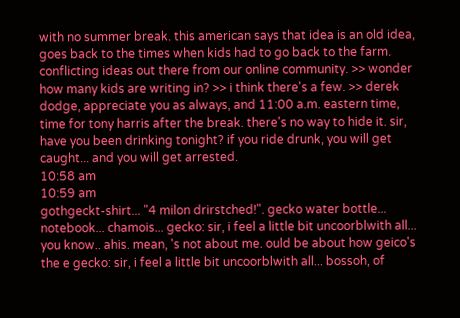with no summer break. this american says that idea is an old idea, goes back to the times when kids had to go back to the farm. conflicting ideas out there from our online community. >> wonder how many kids are writing in? >> i think there's a few. >> derek dodge, appreciate you as always, and 11:00 a.m. eastern time, time for tony harris after the break. there's no way to hide it. sir, have you been drinking tonight? if you ride drunk, you will get caught... and you will get arrested.
10:58 am
10:59 am
gothgeckt-shirt... "4 milon drirstched!". gecko water bottle... notebook... chamois... gecko: sir, i feel a little bit uncoorblwith all... you know.. ahis. mean, 's not about me. ould be about how geico's the e gecko: sir, i feel a little bit uncoorblwith all... bossoh, of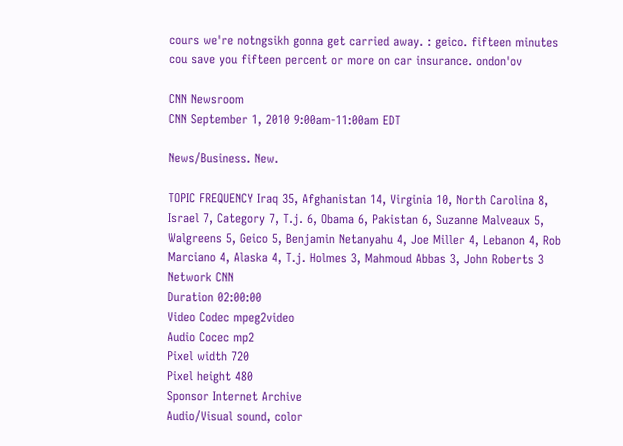cours we're notngsikh gonna get carried away. : geico. fifteen minutes cou save you fifteen percent or more on car insurance. ondon'ov

CNN Newsroom
CNN September 1, 2010 9:00am-11:00am EDT

News/Business. New.

TOPIC FREQUENCY Iraq 35, Afghanistan 14, Virginia 10, North Carolina 8, Israel 7, Category 7, T.j. 6, Obama 6, Pakistan 6, Suzanne Malveaux 5, Walgreens 5, Geico 5, Benjamin Netanyahu 4, Joe Miller 4, Lebanon 4, Rob Marciano 4, Alaska 4, T.j. Holmes 3, Mahmoud Abbas 3, John Roberts 3
Network CNN
Duration 02:00:00
Video Codec mpeg2video
Audio Cocec mp2
Pixel width 720
Pixel height 480
Sponsor Internet Archive
Audio/Visual sound, color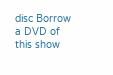disc Borrow a DVD of this show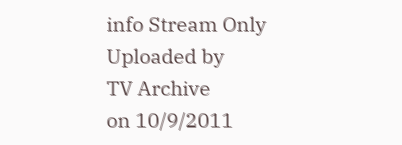info Stream Only
Uploaded by
TV Archive
on 10/9/2011